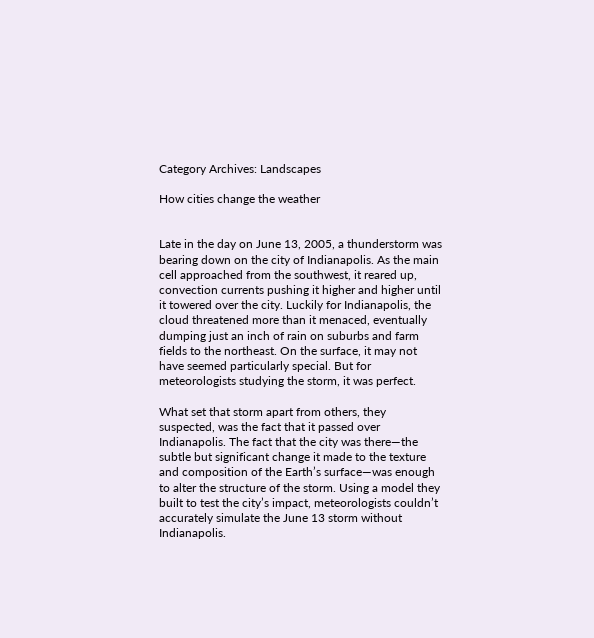Category Archives: Landscapes

How cities change the weather


Late in the day on June 13, 2005, a thunderstorm was bearing down on the city of Indianapolis. As the main cell approached from the southwest, it reared up, convection currents pushing it higher and higher until it towered over the city. Luckily for Indianapolis, the cloud threatened more than it menaced, eventually dumping just an inch of rain on suburbs and farm fields to the northeast. On the surface, it may not have seemed particularly special. But for meteorologists studying the storm, it was perfect.

What set that storm apart from others, they suspected, was the fact that it passed over Indianapolis. The fact that the city was there—the subtle but significant change it made to the texture and composition of the Earth’s surface—was enough to alter the structure of the storm. Using a model they built to test the city’s impact, meteorologists couldn’t accurately simulate the June 13 storm without Indianapolis.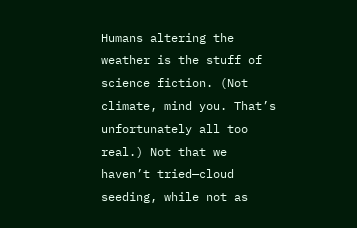Humans altering the weather is the stuff of science fiction. (Not climate, mind you. That’s unfortunately all too real.) Not that we haven’t tried—cloud seeding, while not as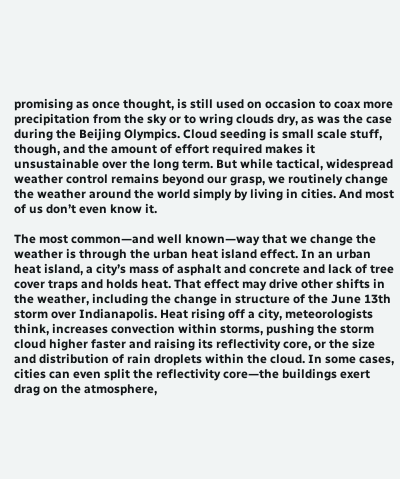promising as once thought, is still used on occasion to coax more precipitation from the sky or to wring clouds dry, as was the case during the Beijing Olympics. Cloud seeding is small scale stuff, though, and the amount of effort required makes it unsustainable over the long term. But while tactical, widespread weather control remains beyond our grasp, we routinely change the weather around the world simply by living in cities. And most of us don’t even know it.

The most common—and well known—way that we change the weather is through the urban heat island effect. In an urban heat island, a city’s mass of asphalt and concrete and lack of tree cover traps and holds heat. That effect may drive other shifts in the weather, including the change in structure of the June 13th storm over Indianapolis. Heat rising off a city, meteorologists think, increases convection within storms, pushing the storm cloud higher faster and raising its reflectivity core, or the size and distribution of rain droplets within the cloud. In some cases, cities can even split the reflectivity core—the buildings exert drag on the atmosphere,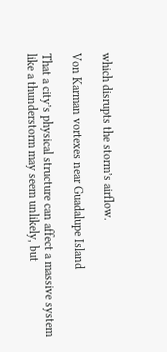which disrupts the storm’s airflow.

Von Karman vortexes near Guadalupe Island

That a city’s physical structure can affect a massive system like a thunderstorm may seem unlikely, but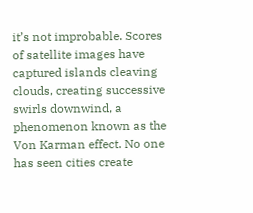it’s not improbable. Scores of satellite images have captured islands cleaving clouds, creating successive swirls downwind, a phenomenon known as the Von Karman effect. No one has seen cities create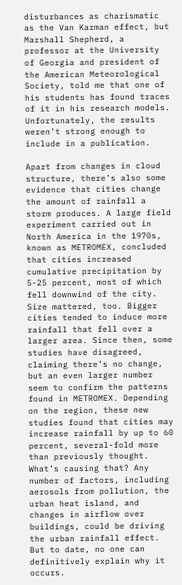disturbances as charismatic as the Van Karman effect, but Marshall Shepherd, a professor at the University of Georgia and president of the American Meteorological Society, told me that one of his students has found traces of it in his research models. Unfortunately, the results weren’t strong enough to include in a publication.

Apart from changes in cloud structure, there’s also some evidence that cities change the amount of rainfall a storm produces. A large field experiment carried out in North America in the 1970s, known as METROMEX, concluded that cities increased cumulative precipitation by 5-25 percent, most of which fell downwind of the city. Size mattered, too. Bigger cities tended to induce more rainfall that fell over a larger area. Since then, some studies have disagreed, claiming there’s no change, but an even larger number seem to confirm the patterns found in METROMEX. Depending on the region, these new studies found that cities may increase rainfall by up to 60 percent, several-fold more than previously thought. What’s causing that? Any number of factors, including aerosols from pollution, the urban heat island, and changes in airflow over buildings, could be driving the urban rainfall effect. But to date, no one can definitively explain why it occurs.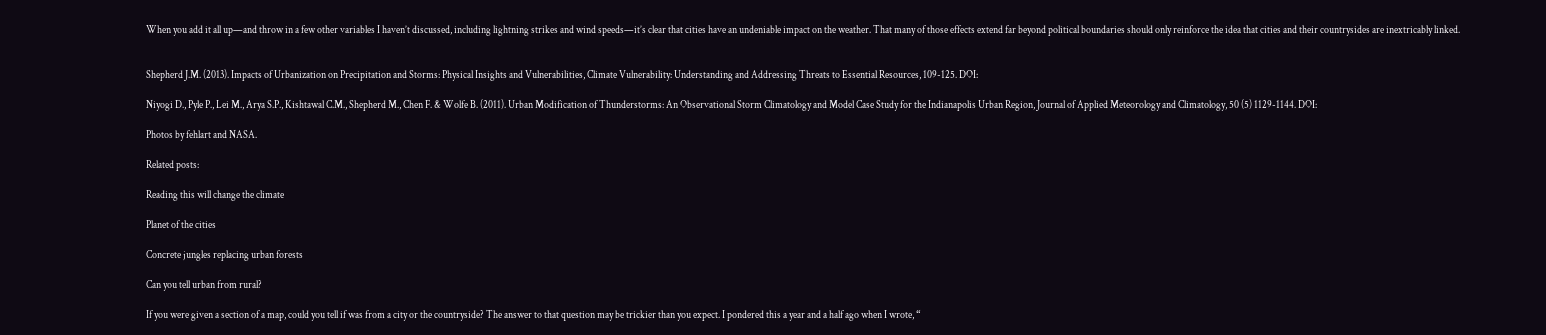When you add it all up—and throw in a few other variables I haven’t discussed, including lightning strikes and wind speeds—it’s clear that cities have an undeniable impact on the weather. That many of those effects extend far beyond political boundaries should only reinforce the idea that cities and their countrysides are inextricably linked.


Shepherd J.M. (2013). Impacts of Urbanization on Precipitation and Storms: Physical Insights and Vulnerabilities, Climate Vulnerability: Understanding and Addressing Threats to Essential Resources, 109-125. DOI:

Niyogi D., Pyle P., Lei M., Arya S.P., Kishtawal C.M., Shepherd M., Chen F. & Wolfe B. (2011). Urban Modification of Thunderstorms: An Observational Storm Climatology and Model Case Study for the Indianapolis Urban Region, Journal of Applied Meteorology and Climatology, 50 (5) 1129-1144. DOI:

Photos by fehlart and NASA.

Related posts:

Reading this will change the climate

Planet of the cities

Concrete jungles replacing urban forests

Can you tell urban from rural?

If you were given a section of a map, could you tell if was from a city or the countryside? The answer to that question may be trickier than you expect. I pondered this a year and a half ago when I wrote, “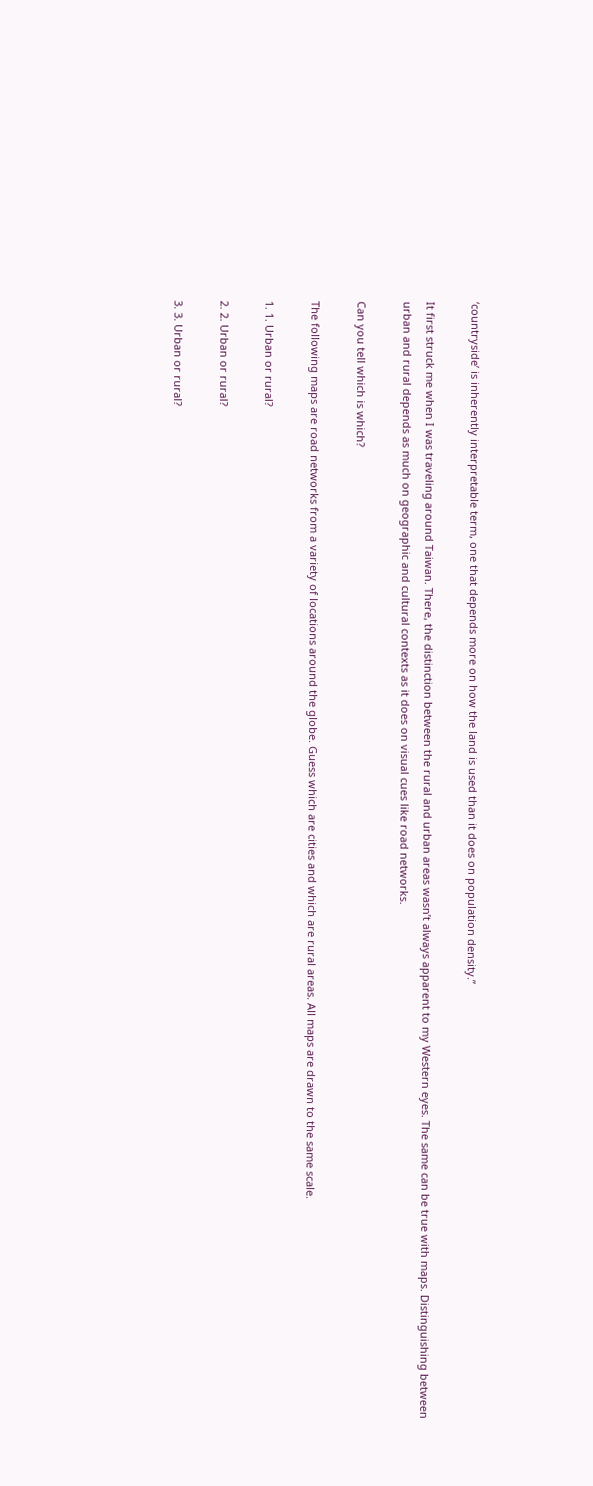‘countryside’ is inherently interpretable term, one that depends more on how the land is used than it does on population density.”

It first struck me when I was traveling around Taiwan. There, the distinction between the rural and urban areas wasn’t always apparent to my Western eyes. The same can be true with maps. Distinguishing between urban and rural depends as much on geographic and cultural contexts as it does on visual cues like road networks.

Can you tell which is which?

The following maps are road networks from a variety of locations around the globe. Guess which are cities and which are rural areas. All maps are drawn to the same scale.

1. 1. Urban or rural?

2. 2. Urban or rural?

3. 3. Urban or rural?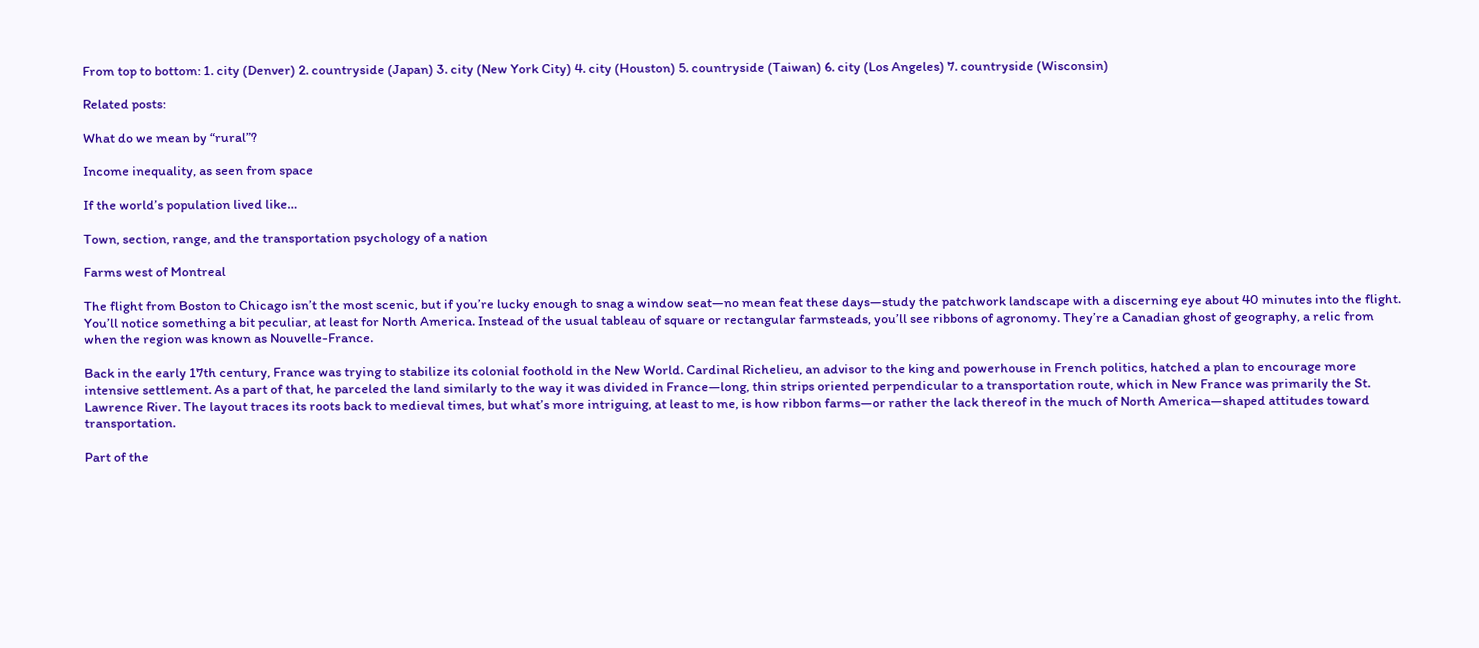From top to bottom: 1. city (Denver) 2. countryside (Japan) 3. city (New York City) 4. city (Houston) 5. countryside (Taiwan) 6. city (Los Angeles) 7. countryside (Wisconsin)

Related posts:

What do we mean by “rural”?

Income inequality, as seen from space

If the world’s population lived like…

Town, section, range, and the transportation psychology of a nation

Farms west of Montreal

The flight from Boston to Chicago isn’t the most scenic, but if you’re lucky enough to snag a window seat—no mean feat these days—study the patchwork landscape with a discerning eye about 40 minutes into the flight. You’ll notice something a bit peculiar, at least for North America. Instead of the usual tableau of square or rectangular farmsteads, you’ll see ribbons of agronomy. They’re a Canadian ghost of geography, a relic from when the region was known as Nouvelle-France.

Back in the early 17th century, France was trying to stabilize its colonial foothold in the New World. Cardinal Richelieu, an advisor to the king and powerhouse in French politics, hatched a plan to encourage more intensive settlement. As a part of that, he parceled the land similarly to the way it was divided in France—long, thin strips oriented perpendicular to a transportation route, which in New France was primarily the St. Lawrence River. The layout traces its roots back to medieval times, but what’s more intriguing, at least to me, is how ribbon farms—or rather the lack thereof in the much of North America—shaped attitudes toward transportation.

Part of the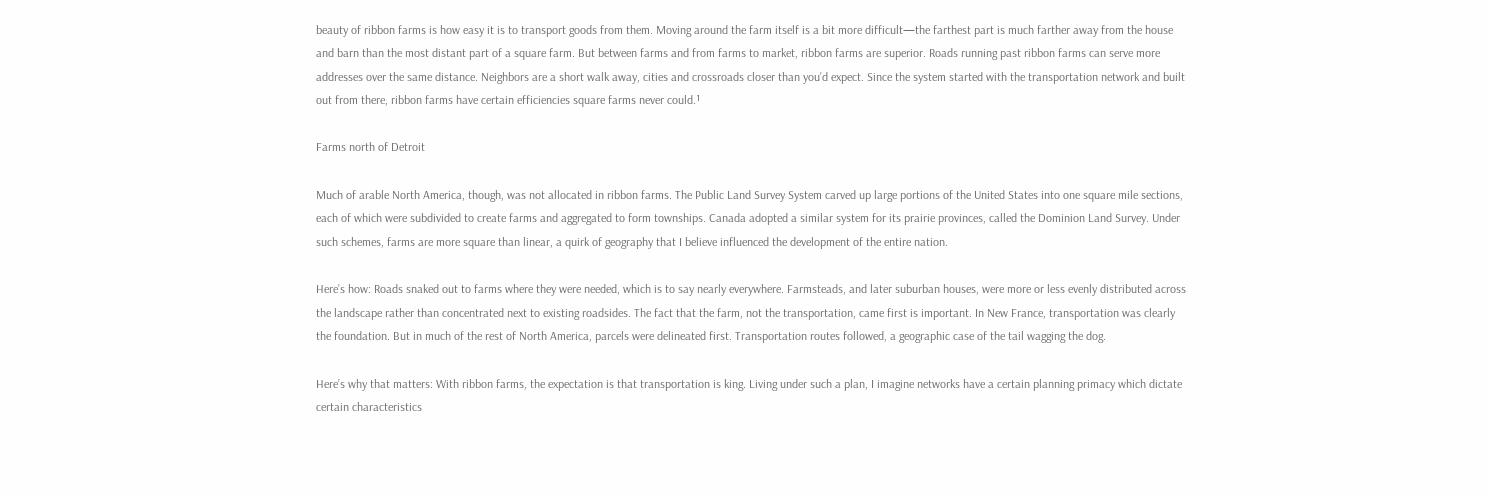beauty of ribbon farms is how easy it is to transport goods from them. Moving around the farm itself is a bit more difficult—the farthest part is much farther away from the house and barn than the most distant part of a square farm. But between farms and from farms to market, ribbon farms are superior. Roads running past ribbon farms can serve more addresses over the same distance. Neighbors are a short walk away, cities and crossroads closer than you’d expect. Since the system started with the transportation network and built out from there, ribbon farms have certain efficiencies square farms never could.¹

Farms north of Detroit

Much of arable North America, though, was not allocated in ribbon farms. The Public Land Survey System carved up large portions of the United States into one square mile sections, each of which were subdivided to create farms and aggregated to form townships. Canada adopted a similar system for its prairie provinces, called the Dominion Land Survey. Under such schemes, farms are more square than linear, a quirk of geography that I believe influenced the development of the entire nation.

Here’s how: Roads snaked out to farms where they were needed, which is to say nearly everywhere. Farmsteads, and later suburban houses, were more or less evenly distributed across the landscape rather than concentrated next to existing roadsides. The fact that the farm, not the transportation, came first is important. In New France, transportation was clearly the foundation. But in much of the rest of North America, parcels were delineated first. Transportation routes followed, a geographic case of the tail wagging the dog.

Here’s why that matters: With ribbon farms, the expectation is that transportation is king. Living under such a plan, I imagine networks have a certain planning primacy which dictate certain characteristics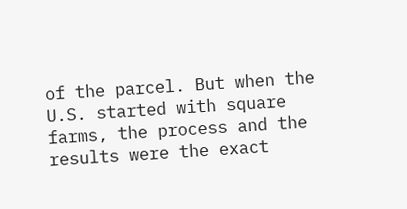of the parcel. But when the U.S. started with square farms, the process and the results were the exact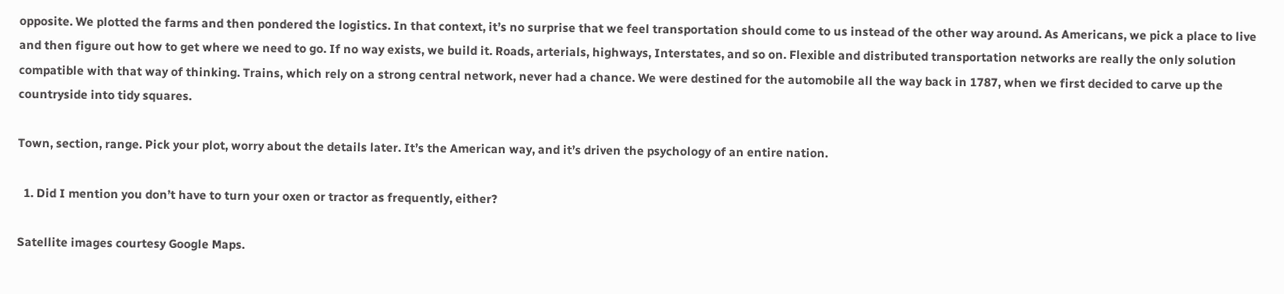opposite. We plotted the farms and then pondered the logistics. In that context, it’s no surprise that we feel transportation should come to us instead of the other way around. As Americans, we pick a place to live and then figure out how to get where we need to go. If no way exists, we build it. Roads, arterials, highways, Interstates, and so on. Flexible and distributed transportation networks are really the only solution compatible with that way of thinking. Trains, which rely on a strong central network, never had a chance. We were destined for the automobile all the way back in 1787, when we first decided to carve up the countryside into tidy squares.

Town, section, range. Pick your plot, worry about the details later. It’s the American way, and it’s driven the psychology of an entire nation.

  1. Did I mention you don’t have to turn your oxen or tractor as frequently, either?

Satellite images courtesy Google Maps.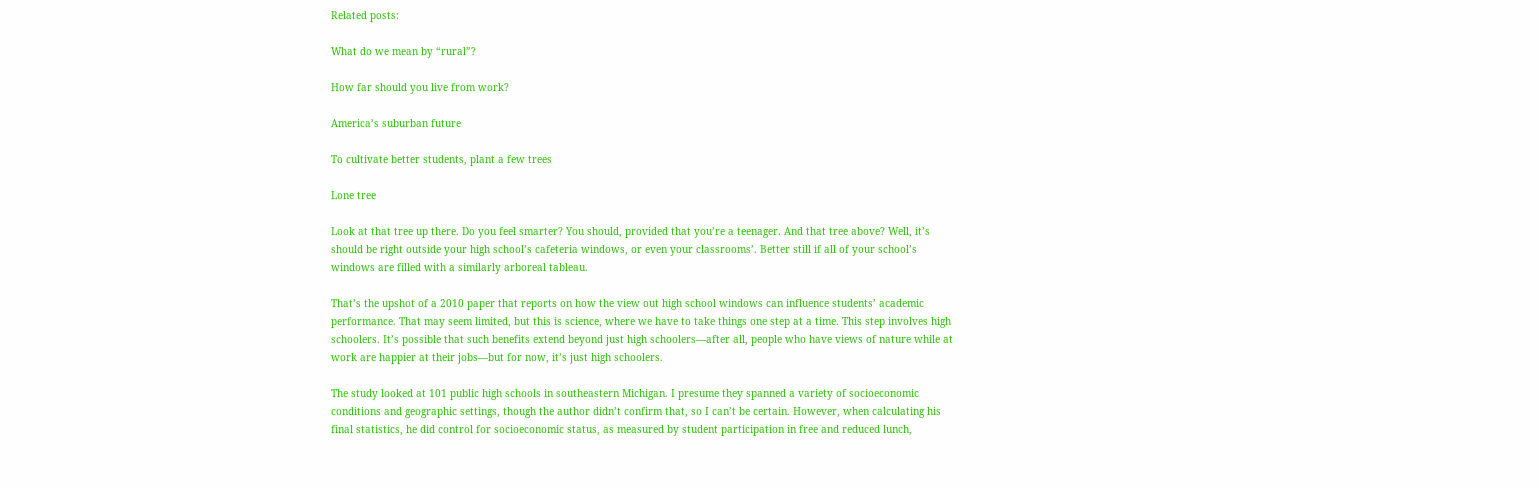Related posts:

What do we mean by “rural”?

How far should you live from work?

America’s suburban future

To cultivate better students, plant a few trees

Lone tree

Look at that tree up there. Do you feel smarter? You should, provided that you’re a teenager. And that tree above? Well, it’s should be right outside your high school’s cafeteria windows, or even your classrooms’. Better still if all of your school’s windows are filled with a similarly arboreal tableau.

That’s the upshot of a 2010 paper that reports on how the view out high school windows can influence students’ academic performance. That may seem limited, but this is science, where we have to take things one step at a time. This step involves high schoolers. It’s possible that such benefits extend beyond just high schoolers—after all, people who have views of nature while at work are happier at their jobs—but for now, it’s just high schoolers.

The study looked at 101 public high schools in southeastern Michigan. I presume they spanned a variety of socioeconomic conditions and geographic settings, though the author didn’t confirm that, so I can’t be certain. However, when calculating his final statistics, he did control for socioeconomic status, as measured by student participation in free and reduced lunch,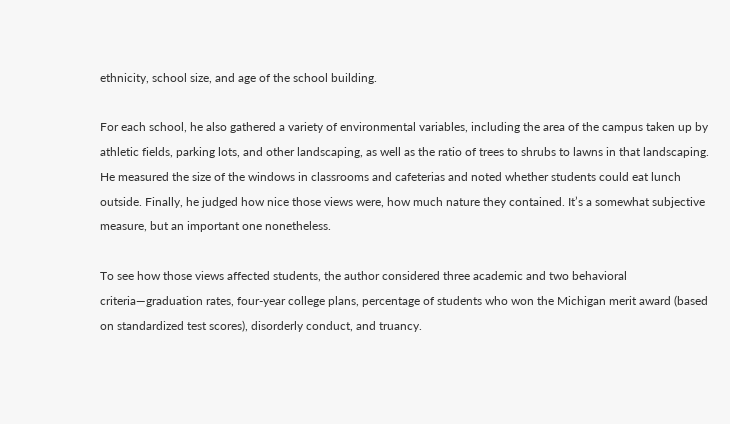ethnicity, school size, and age of the school building.

For each school, he also gathered a variety of environmental variables, including the area of the campus taken up by athletic fields, parking lots, and other landscaping, as well as the ratio of trees to shrubs to lawns in that landscaping. He measured the size of the windows in classrooms and cafeterias and noted whether students could eat lunch outside. Finally, he judged how nice those views were, how much nature they contained. It’s a somewhat subjective measure, but an important one nonetheless.

To see how those views affected students, the author considered three academic and two behavioral criteria—graduation rates, four-year college plans, percentage of students who won the Michigan merit award (based on standardized test scores), disorderly conduct, and truancy.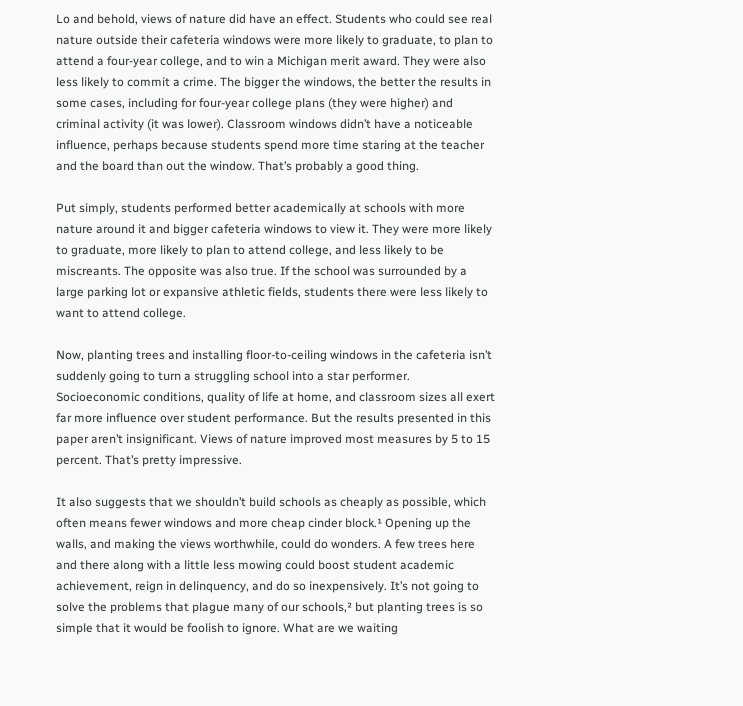Lo and behold, views of nature did have an effect. Students who could see real nature outside their cafeteria windows were more likely to graduate, to plan to attend a four-year college, and to win a Michigan merit award. They were also less likely to commit a crime. The bigger the windows, the better the results in some cases, including for four-year college plans (they were higher) and criminal activity (it was lower). Classroom windows didn’t have a noticeable influence, perhaps because students spend more time staring at the teacher and the board than out the window. That’s probably a good thing.

Put simply, students performed better academically at schools with more nature around it and bigger cafeteria windows to view it. They were more likely to graduate, more likely to plan to attend college, and less likely to be miscreants. The opposite was also true. If the school was surrounded by a large parking lot or expansive athletic fields, students there were less likely to want to attend college.

Now, planting trees and installing floor-to-ceiling windows in the cafeteria isn’t suddenly going to turn a struggling school into a star performer. Socioeconomic conditions, quality of life at home, and classroom sizes all exert far more influence over student performance. But the results presented in this paper aren’t insignificant. Views of nature improved most measures by 5 to 15 percent. That’s pretty impressive.

It also suggests that we shouldn’t build schools as cheaply as possible, which often means fewer windows and more cheap cinder block.¹ Opening up the walls, and making the views worthwhile, could do wonders. A few trees here and there along with a little less mowing could boost student academic achievement, reign in delinquency, and do so inexpensively. It’s not going to solve the problems that plague many of our schools,² but planting trees is so simple that it would be foolish to ignore. What are we waiting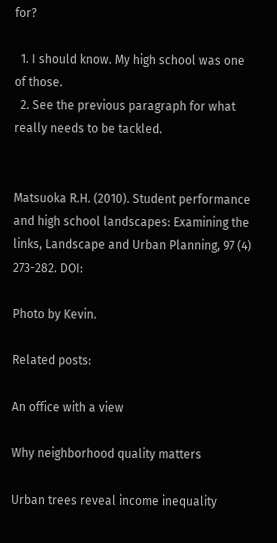for?

  1. I should know. My high school was one of those.
  2. See the previous paragraph for what really needs to be tackled.


Matsuoka R.H. (2010). Student performance and high school landscapes: Examining the links, Landscape and Urban Planning, 97 (4) 273-282. DOI:

Photo by Kevin.

Related posts:

An office with a view

Why neighborhood quality matters

Urban trees reveal income inequality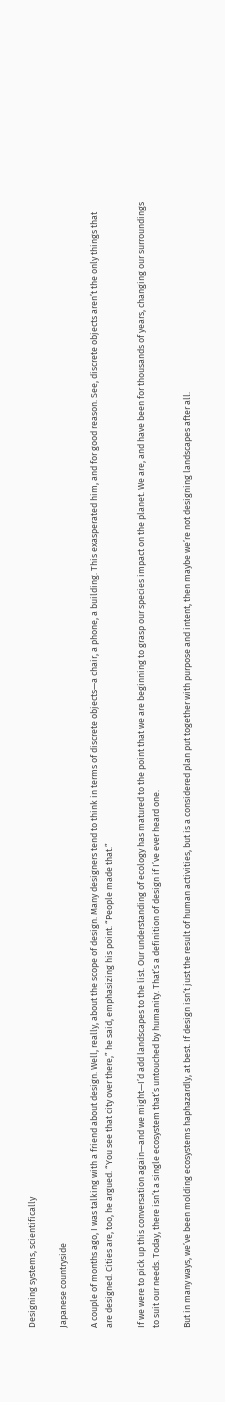Designing systems, scientifically

Japanese countryside

A couple of months ago, I was talking with a friend about design. Well, really, about the scope of design. Many designers tend to think in terms of discrete objects—a chair, a phone, a building. This exasperated him, and for good reason. See, discrete objects aren’t the only things that are designed. Cities are, too, he argued. “You see that city over there,” he said, emphasizing his point. “People made that.”

If we were to pick up this conversation again—and we might—I’d add landscapes to the list. Our understanding of ecology has matured to the point that we are beginning to grasp our species impact on the planet. We are, and have been for thousands of years, changing our surroundings to suit our needs. Today, there isn’t a single ecosystem that’s untouched by humanity. That’s a definition of design if I’ve ever heard one.

But in many ways, we’ve been molding ecosystems haphazardly, at best. If design isn’t just the result of human activities, but is a considered plan put together with purpose and intent, then maybe we’re not designing landscapes after all.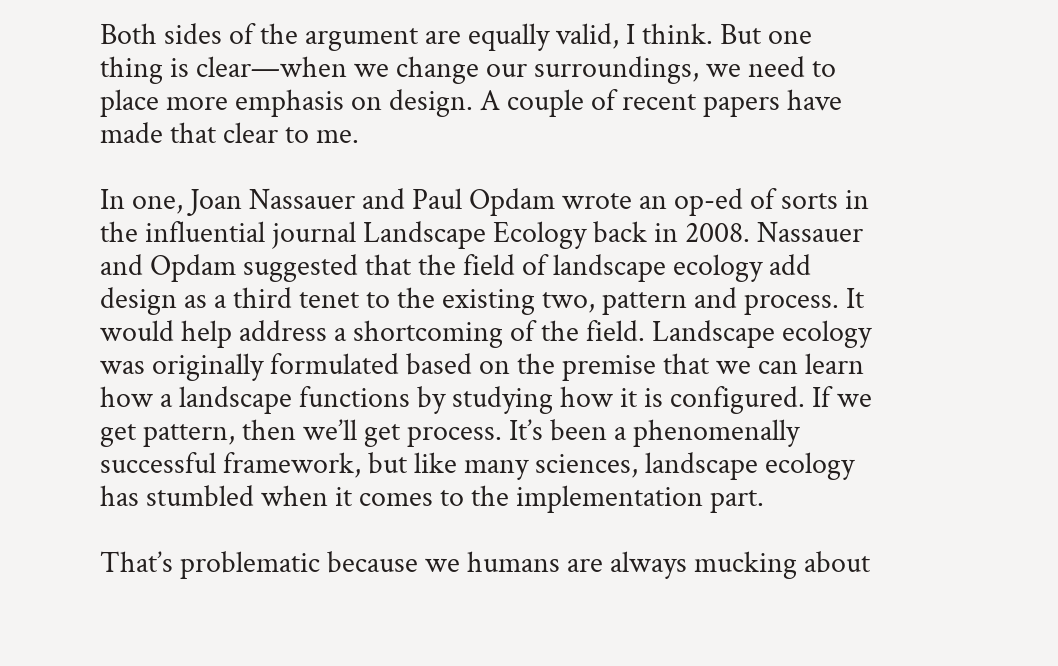Both sides of the argument are equally valid, I think. But one thing is clear—when we change our surroundings, we need to place more emphasis on design. A couple of recent papers have made that clear to me.

In one, Joan Nassauer and Paul Opdam wrote an op-ed of sorts in the influential journal Landscape Ecology back in 2008. Nassauer and Opdam suggested that the field of landscape ecology add design as a third tenet to the existing two, pattern and process. It would help address a shortcoming of the field. Landscape ecology was originally formulated based on the premise that we can learn how a landscape functions by studying how it is configured. If we get pattern, then we’ll get process. It’s been a phenomenally successful framework, but like many sciences, landscape ecology has stumbled when it comes to the implementation part.

That’s problematic because we humans are always mucking about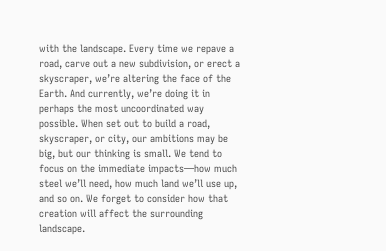with the landscape. Every time we repave a road, carve out a new subdivision, or erect a skyscraper, we’re altering the face of the Earth. And currently, we’re doing it in perhaps the most uncoordinated way possible. When set out to build a road, skyscraper, or city, our ambitions may be big, but our thinking is small. We tend to focus on the immediate impacts—how much steel we’ll need, how much land we’ll use up, and so on. We forget to consider how that creation will affect the surrounding landscape.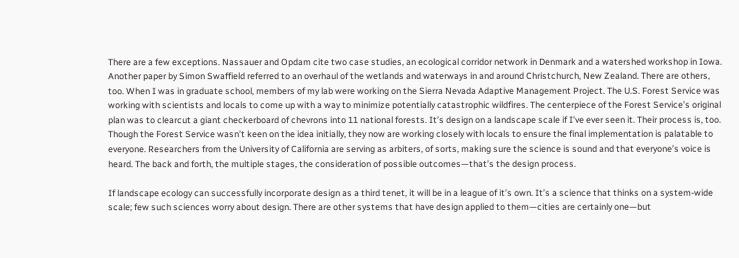There are a few exceptions. Nassauer and Opdam cite two case studies, an ecological corridor network in Denmark and a watershed workshop in Iowa. Another paper by Simon Swaffield referred to an overhaul of the wetlands and waterways in and around Christchurch, New Zealand. There are others, too. When I was in graduate school, members of my lab were working on the Sierra Nevada Adaptive Management Project. The U.S. Forest Service was working with scientists and locals to come up with a way to minimize potentially catastrophic wildfires. The centerpiece of the Forest Service’s original plan was to clearcut a giant checkerboard of chevrons into 11 national forests. It’s design on a landscape scale if I’ve ever seen it. Their process is, too. Though the Forest Service wasn’t keen on the idea initially, they now are working closely with locals to ensure the final implementation is palatable to everyone. Researchers from the University of California are serving as arbiters, of sorts, making sure the science is sound and that everyone’s voice is heard. The back and forth, the multiple stages, the consideration of possible outcomes—that’s the design process.

If landscape ecology can successfully incorporate design as a third tenet, it will be in a league of it’s own. It’s a science that thinks on a system-wide scale; few such sciences worry about design. There are other systems that have design applied to them—cities are certainly one—but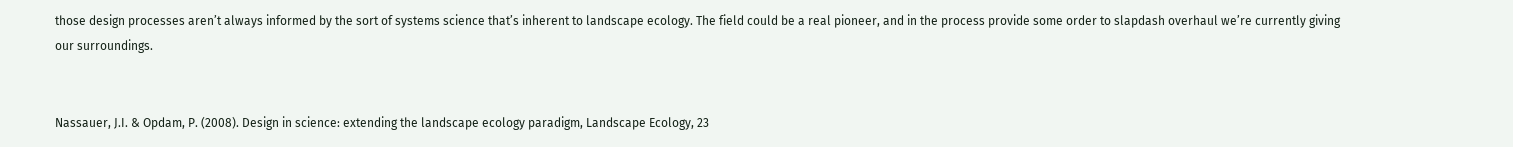those design processes aren’t always informed by the sort of systems science that’s inherent to landscape ecology. The field could be a real pioneer, and in the process provide some order to slapdash overhaul we’re currently giving our surroundings.


Nassauer, J.I. & Opdam, P. (2008). Design in science: extending the landscape ecology paradigm, Landscape Ecology, 23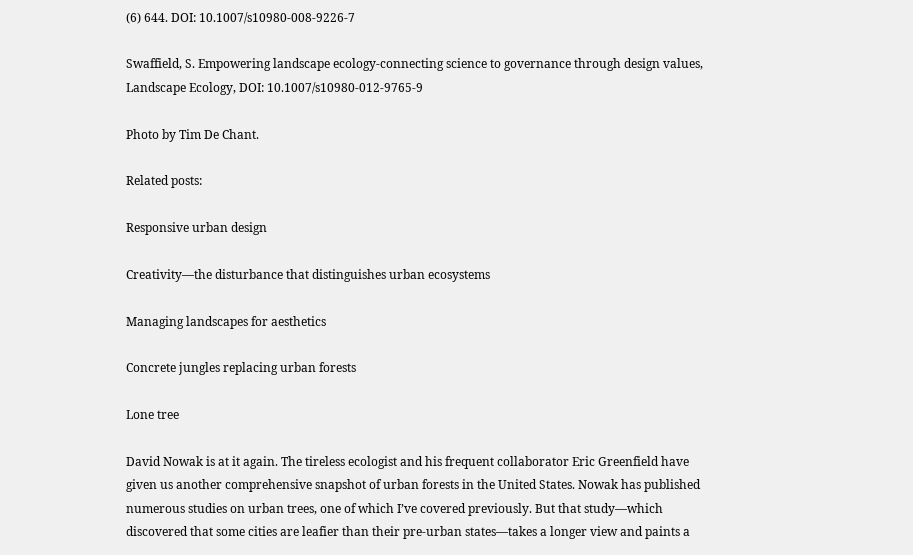(6) 644. DOI: 10.1007/s10980-008-9226-7

Swaffield, S. Empowering landscape ecology-connecting science to governance through design values, Landscape Ecology, DOI: 10.1007/s10980-012-9765-9

Photo by Tim De Chant.

Related posts:

Responsive urban design

Creativity—the disturbance that distinguishes urban ecosystems

Managing landscapes for aesthetics

Concrete jungles replacing urban forests

Lone tree

David Nowak is at it again. The tireless ecologist and his frequent collaborator Eric Greenfield have given us another comprehensive snapshot of urban forests in the United States. Nowak has published numerous studies on urban trees, one of which I’ve covered previously. But that study—which discovered that some cities are leafier than their pre-urban states—takes a longer view and paints a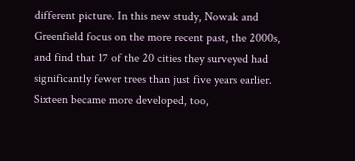different picture. In this new study, Nowak and Greenfield focus on the more recent past, the 2000s, and find that 17 of the 20 cities they surveyed had significantly fewer trees than just five years earlier. Sixteen became more developed, too,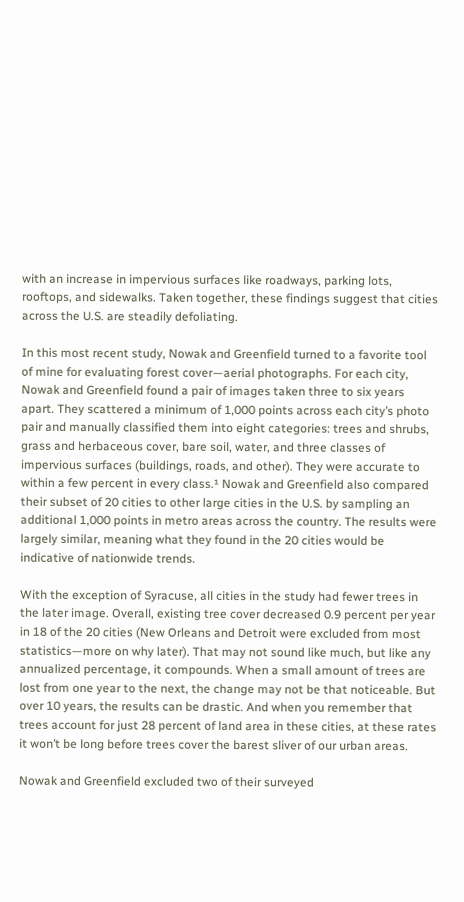with an increase in impervious surfaces like roadways, parking lots, rooftops, and sidewalks. Taken together, these findings suggest that cities across the U.S. are steadily defoliating.

In this most recent study, Nowak and Greenfield turned to a favorite tool of mine for evaluating forest cover—aerial photographs. For each city, Nowak and Greenfield found a pair of images taken three to six years apart. They scattered a minimum of 1,000 points across each city’s photo pair and manually classified them into eight categories: trees and shrubs, grass and herbaceous cover, bare soil, water, and three classes of impervious surfaces (buildings, roads, and other). They were accurate to within a few percent in every class.¹ Nowak and Greenfield also compared their subset of 20 cities to other large cities in the U.S. by sampling an additional 1,000 points in metro areas across the country. The results were largely similar, meaning what they found in the 20 cities would be indicative of nationwide trends.

With the exception of Syracuse, all cities in the study had fewer trees in the later image. Overall, existing tree cover decreased 0.9 percent per year in 18 of the 20 cities (New Orleans and Detroit were excluded from most statistics—more on why later). That may not sound like much, but like any annualized percentage, it compounds. When a small amount of trees are lost from one year to the next, the change may not be that noticeable. But over 10 years, the results can be drastic. And when you remember that trees account for just 28 percent of land area in these cities, at these rates it won’t be long before trees cover the barest sliver of our urban areas.

Nowak and Greenfield excluded two of their surveyed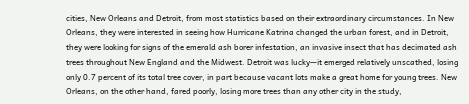cities, New Orleans and Detroit, from most statistics based on their extraordinary circumstances. In New Orleans, they were interested in seeing how Hurricane Katrina changed the urban forest, and in Detroit, they were looking for signs of the emerald ash borer infestation, an invasive insect that has decimated ash trees throughout New England and the Midwest. Detroit was lucky—it emerged relatively unscathed, losing only 0.7 percent of its total tree cover, in part because vacant lots make a great home for young trees. New Orleans, on the other hand, fared poorly, losing more trees than any other city in the study,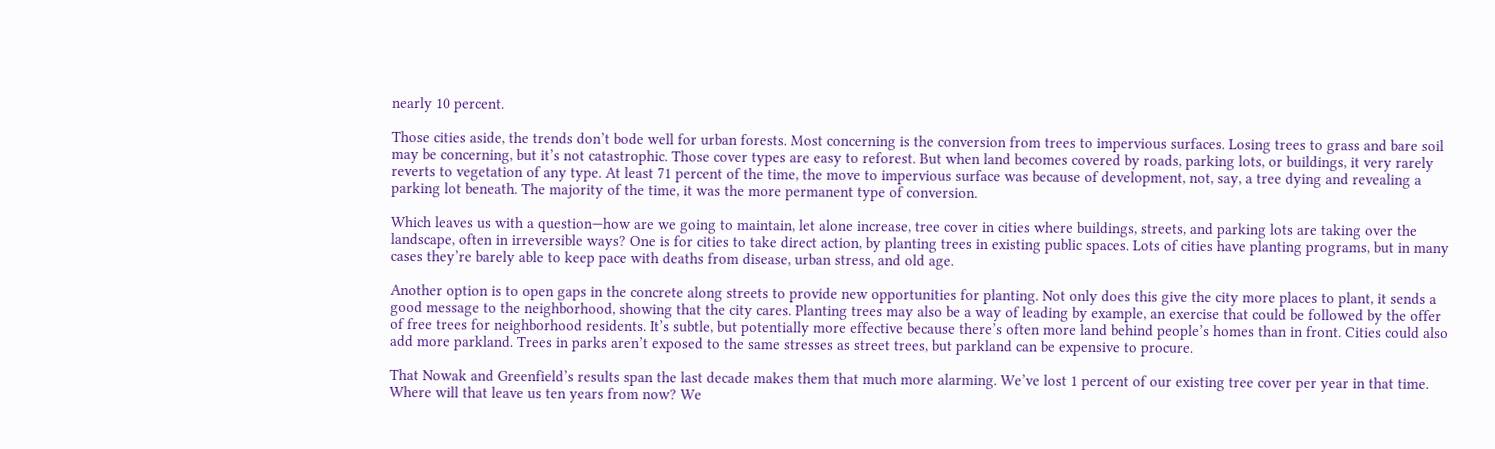nearly 10 percent.

Those cities aside, the trends don’t bode well for urban forests. Most concerning is the conversion from trees to impervious surfaces. Losing trees to grass and bare soil may be concerning, but it’s not catastrophic. Those cover types are easy to reforest. But when land becomes covered by roads, parking lots, or buildings, it very rarely reverts to vegetation of any type. At least 71 percent of the time, the move to impervious surface was because of development, not, say, a tree dying and revealing a parking lot beneath. The majority of the time, it was the more permanent type of conversion.

Which leaves us with a question—how are we going to maintain, let alone increase, tree cover in cities where buildings, streets, and parking lots are taking over the landscape, often in irreversible ways? One is for cities to take direct action, by planting trees in existing public spaces. Lots of cities have planting programs, but in many cases they’re barely able to keep pace with deaths from disease, urban stress, and old age.

Another option is to open gaps in the concrete along streets to provide new opportunities for planting. Not only does this give the city more places to plant, it sends a good message to the neighborhood, showing that the city cares. Planting trees may also be a way of leading by example, an exercise that could be followed by the offer of free trees for neighborhood residents. It’s subtle, but potentially more effective because there’s often more land behind people’s homes than in front. Cities could also add more parkland. Trees in parks aren’t exposed to the same stresses as street trees, but parkland can be expensive to procure.

That Nowak and Greenfield’s results span the last decade makes them that much more alarming. We’ve lost 1 percent of our existing tree cover per year in that time. Where will that leave us ten years from now? We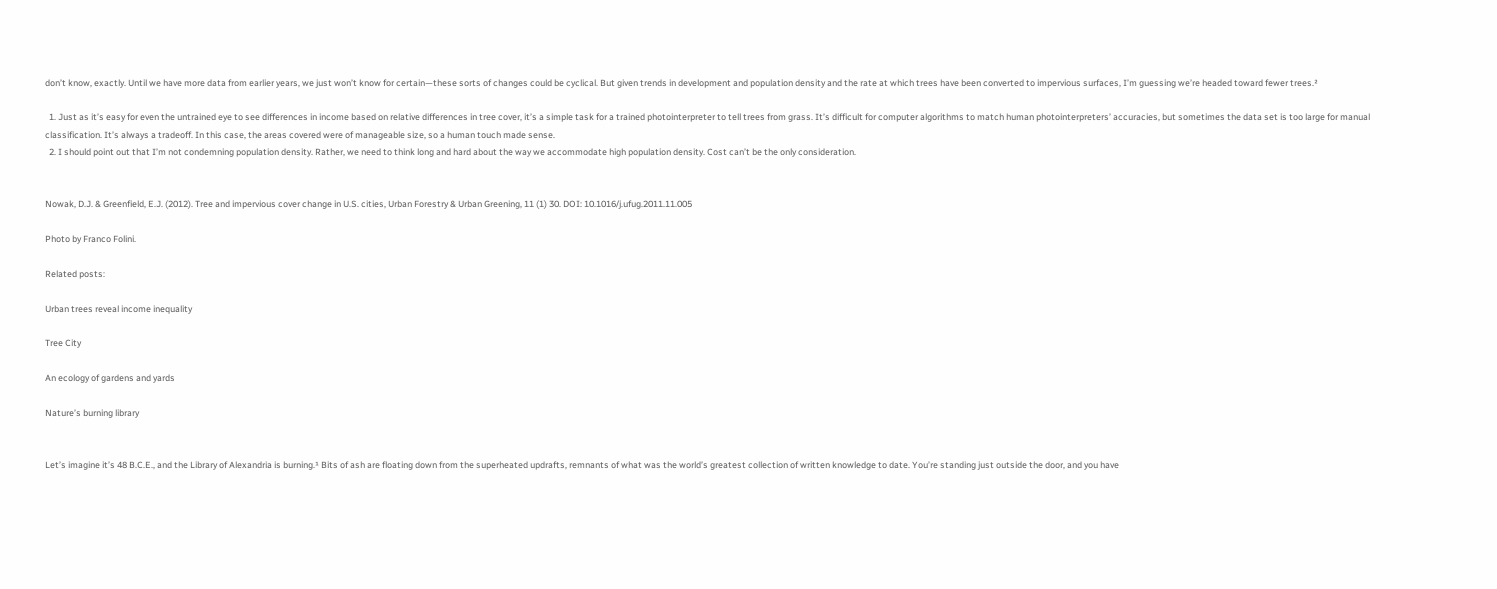don’t know, exactly. Until we have more data from earlier years, we just won’t know for certain—these sorts of changes could be cyclical. But given trends in development and population density and the rate at which trees have been converted to impervious surfaces, I’m guessing we’re headed toward fewer trees.²

  1. Just as it’s easy for even the untrained eye to see differences in income based on relative differences in tree cover, it’s a simple task for a trained photointerpreter to tell trees from grass. It’s difficult for computer algorithms to match human photointerpreters’ accuracies, but sometimes the data set is too large for manual classification. It’s always a tradeoff. In this case, the areas covered were of manageable size, so a human touch made sense.
  2. I should point out that I’m not condemning population density. Rather, we need to think long and hard about the way we accommodate high population density. Cost can’t be the only consideration.


Nowak, D.J. & Greenfield, E.J. (2012). Tree and impervious cover change in U.S. cities, Urban Forestry & Urban Greening, 11 (1) 30. DOI: 10.1016/j.ufug.2011.11.005

Photo by Franco Folini.

Related posts:

Urban trees reveal income inequality

Tree City

An ecology of gardens and yards

Nature’s burning library


Let’s imagine it’s 48 B.C.E., and the Library of Alexandria is burning.¹ Bits of ash are floating down from the superheated updrafts, remnants of what was the world’s greatest collection of written knowledge to date. You’re standing just outside the door, and you have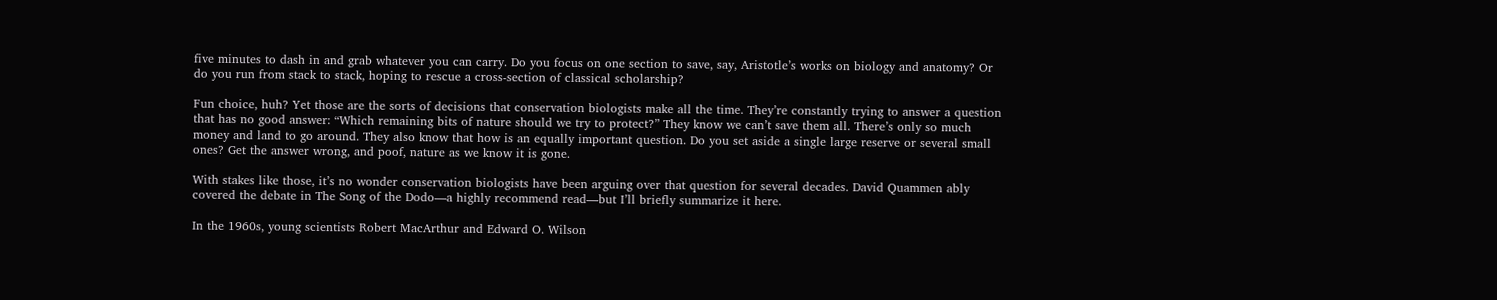five minutes to dash in and grab whatever you can carry. Do you focus on one section to save, say, Aristotle’s works on biology and anatomy? Or do you run from stack to stack, hoping to rescue a cross-section of classical scholarship?

Fun choice, huh? Yet those are the sorts of decisions that conservation biologists make all the time. They’re constantly trying to answer a question that has no good answer: “Which remaining bits of nature should we try to protect?” They know we can’t save them all. There’s only so much money and land to go around. They also know that how is an equally important question. Do you set aside a single large reserve or several small ones? Get the answer wrong, and poof, nature as we know it is gone.

With stakes like those, it’s no wonder conservation biologists have been arguing over that question for several decades. David Quammen ably covered the debate in The Song of the Dodo—a highly recommend read—but I’ll briefly summarize it here.

In the 1960s, young scientists Robert MacArthur and Edward O. Wilson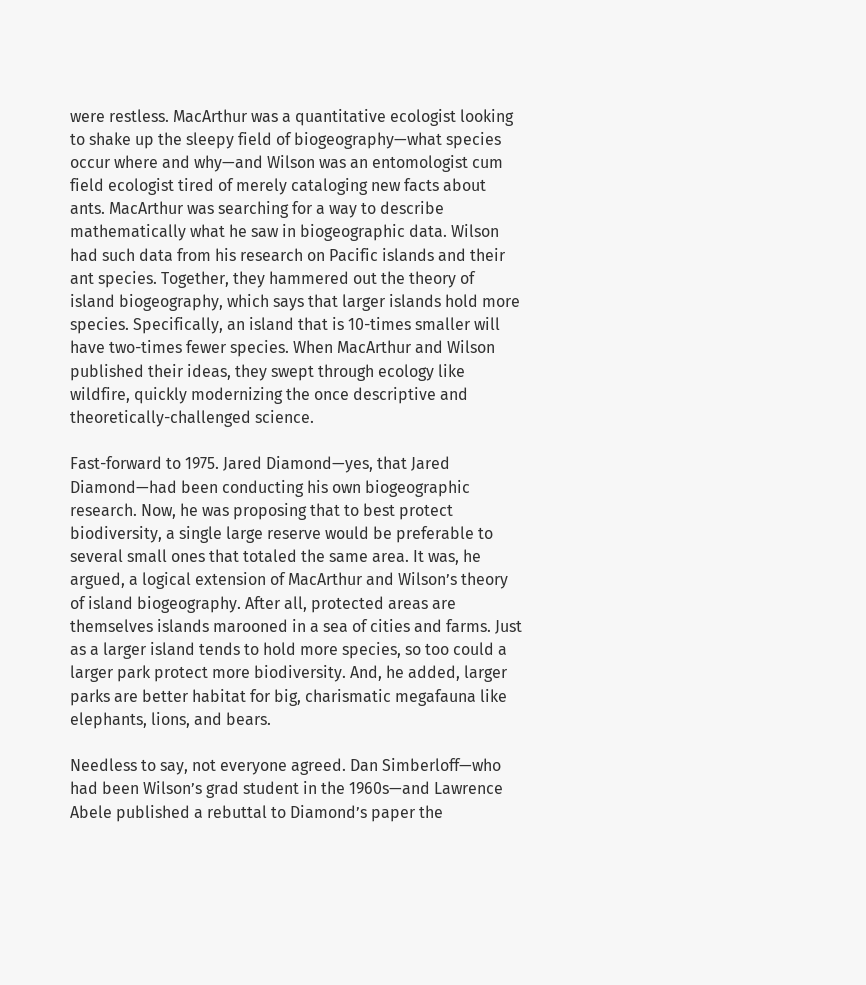were restless. MacArthur was a quantitative ecologist looking to shake up the sleepy field of biogeography—what species occur where and why—and Wilson was an entomologist cum field ecologist tired of merely cataloging new facts about ants. MacArthur was searching for a way to describe mathematically what he saw in biogeographic data. Wilson had such data from his research on Pacific islands and their ant species. Together, they hammered out the theory of island biogeography, which says that larger islands hold more species. Specifically, an island that is 10-times smaller will have two-times fewer species. When MacArthur and Wilson published their ideas, they swept through ecology like wildfire, quickly modernizing the once descriptive and theoretically-challenged science.

Fast-forward to 1975. Jared Diamond—yes, that Jared Diamond—had been conducting his own biogeographic research. Now, he was proposing that to best protect biodiversity, a single large reserve would be preferable to several small ones that totaled the same area. It was, he argued, a logical extension of MacArthur and Wilson’s theory of island biogeography. After all, protected areas are themselves islands marooned in a sea of cities and farms. Just as a larger island tends to hold more species, so too could a larger park protect more biodiversity. And, he added, larger parks are better habitat for big, charismatic megafauna like elephants, lions, and bears.

Needless to say, not everyone agreed. Dan Simberloff—who had been Wilson’s grad student in the 1960s—and Lawrence Abele published a rebuttal to Diamond’s paper the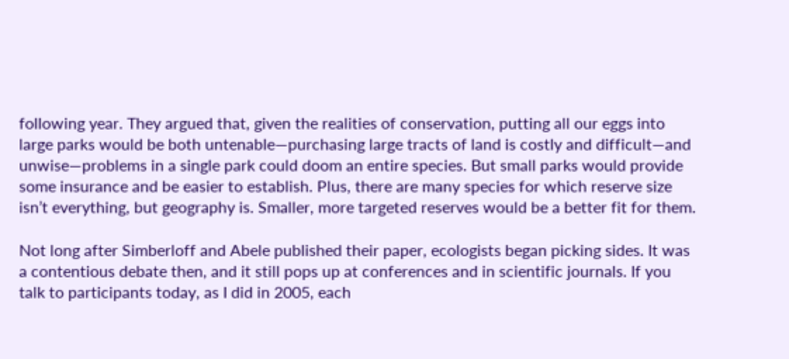following year. They argued that, given the realities of conservation, putting all our eggs into large parks would be both untenable—purchasing large tracts of land is costly and difficult—and unwise—problems in a single park could doom an entire species. But small parks would provide some insurance and be easier to establish. Plus, there are many species for which reserve size isn’t everything, but geography is. Smaller, more targeted reserves would be a better fit for them.

Not long after Simberloff and Abele published their paper, ecologists began picking sides. It was a contentious debate then, and it still pops up at conferences and in scientific journals. If you talk to participants today, as I did in 2005, each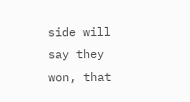side will say they won, that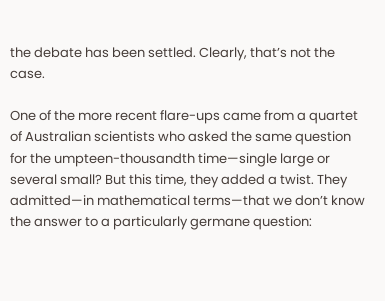the debate has been settled. Clearly, that’s not the case.

One of the more recent flare-ups came from a quartet of Australian scientists who asked the same question for the umpteen-thousandth time—single large or several small? But this time, they added a twist. They admitted—in mathematical terms—that we don’t know the answer to a particularly germane question: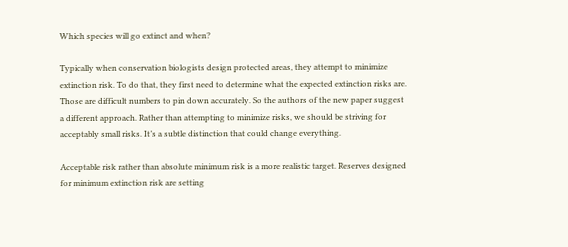Which species will go extinct and when?

Typically when conservation biologists design protected areas, they attempt to minimize extinction risk. To do that, they first need to determine what the expected extinction risks are. Those are difficult numbers to pin down accurately. So the authors of the new paper suggest a different approach. Rather than attempting to minimize risks, we should be striving for acceptably small risks. It’s a subtle distinction that could change everything.

Acceptable risk rather than absolute minimum risk is a more realistic target. Reserves designed for minimum extinction risk are setting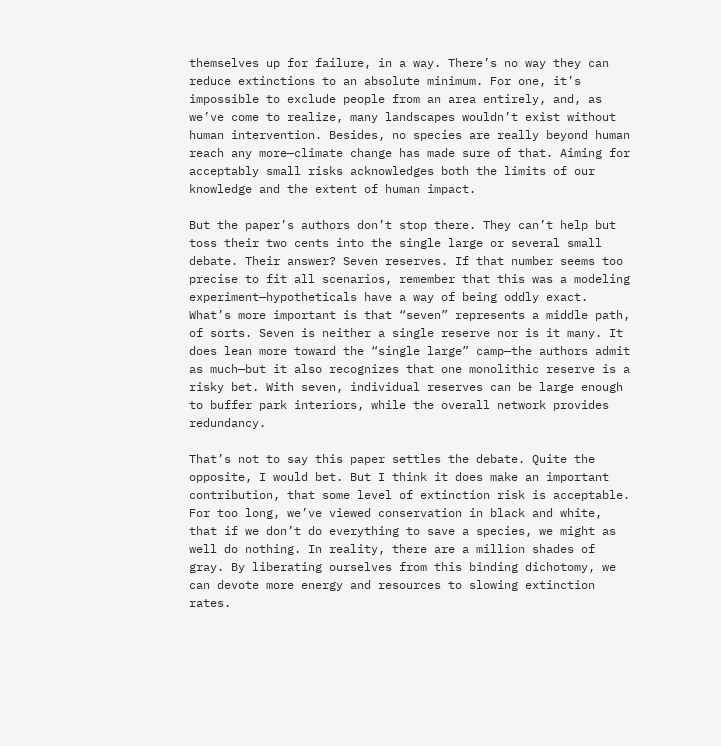themselves up for failure, in a way. There’s no way they can reduce extinctions to an absolute minimum. For one, it’s impossible to exclude people from an area entirely, and, as we’ve come to realize, many landscapes wouldn’t exist without human intervention. Besides, no species are really beyond human reach any more—climate change has made sure of that. Aiming for acceptably small risks acknowledges both the limits of our knowledge and the extent of human impact.

But the paper’s authors don’t stop there. They can’t help but toss their two cents into the single large or several small debate. Their answer? Seven reserves. If that number seems too precise to fit all scenarios, remember that this was a modeling experiment—hypotheticals have a way of being oddly exact. What’s more important is that “seven” represents a middle path, of sorts. Seven is neither a single reserve nor is it many. It does lean more toward the “single large” camp—the authors admit as much—but it also recognizes that one monolithic reserve is a risky bet. With seven, individual reserves can be large enough to buffer park interiors, while the overall network provides redundancy.

That’s not to say this paper settles the debate. Quite the opposite, I would bet. But I think it does make an important contribution, that some level of extinction risk is acceptable. For too long, we’ve viewed conservation in black and white, that if we don’t do everything to save a species, we might as well do nothing. In reality, there are a million shades of gray. By liberating ourselves from this binding dichotomy, we can devote more energy and resources to slowing extinction rates.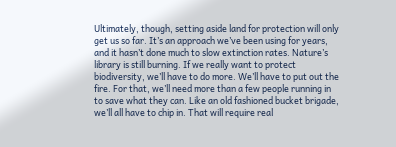Ultimately, though, setting aside land for protection will only get us so far. It’s an approach we’ve been using for years, and it hasn’t done much to slow extinction rates. Nature’s library is still burning. If we really want to protect biodiversity, we’ll have to do more. We’ll have to put out the fire. For that, we’ll need more than a few people running in to save what they can. Like an old fashioned bucket brigade, we’ll all have to chip in. That will require real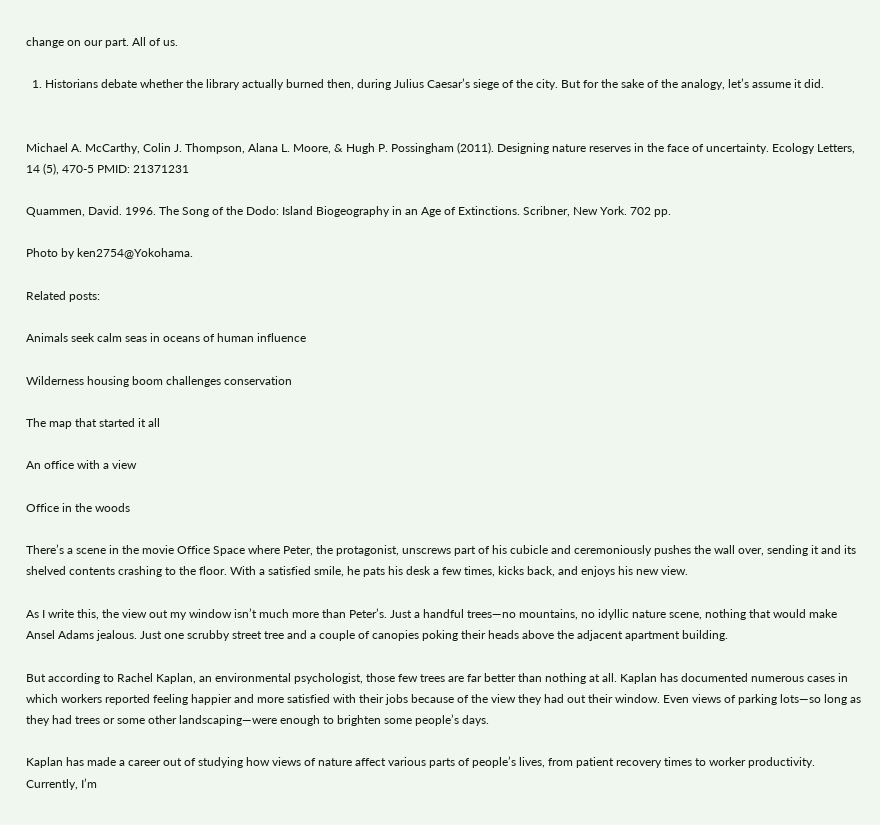change on our part. All of us.

  1. Historians debate whether the library actually burned then, during Julius Caesar’s siege of the city. But for the sake of the analogy, let’s assume it did.


Michael A. McCarthy, Colin J. Thompson, Alana L. Moore, & Hugh P. Possingham (2011). Designing nature reserves in the face of uncertainty. Ecology Letters, 14 (5), 470-5 PMID: 21371231

Quammen, David. 1996. The Song of the Dodo: Island Biogeography in an Age of Extinctions. Scribner, New York. 702 pp.

Photo by ken2754@Yokohama.

Related posts:

Animals seek calm seas in oceans of human influence

Wilderness housing boom challenges conservation

The map that started it all

An office with a view

Office in the woods

There’s a scene in the movie Office Space where Peter, the protagonist, unscrews part of his cubicle and ceremoniously pushes the wall over, sending it and its shelved contents crashing to the floor. With a satisfied smile, he pats his desk a few times, kicks back, and enjoys his new view.

As I write this, the view out my window isn’t much more than Peter’s. Just a handful trees—no mountains, no idyllic nature scene, nothing that would make Ansel Adams jealous. Just one scrubby street tree and a couple of canopies poking their heads above the adjacent apartment building.

But according to Rachel Kaplan, an environmental psychologist, those few trees are far better than nothing at all. Kaplan has documented numerous cases in which workers reported feeling happier and more satisfied with their jobs because of the view they had out their window. Even views of parking lots—so long as they had trees or some other landscaping—were enough to brighten some people’s days.

Kaplan has made a career out of studying how views of nature affect various parts of people’s lives, from patient recovery times to worker productivity. Currently, I’m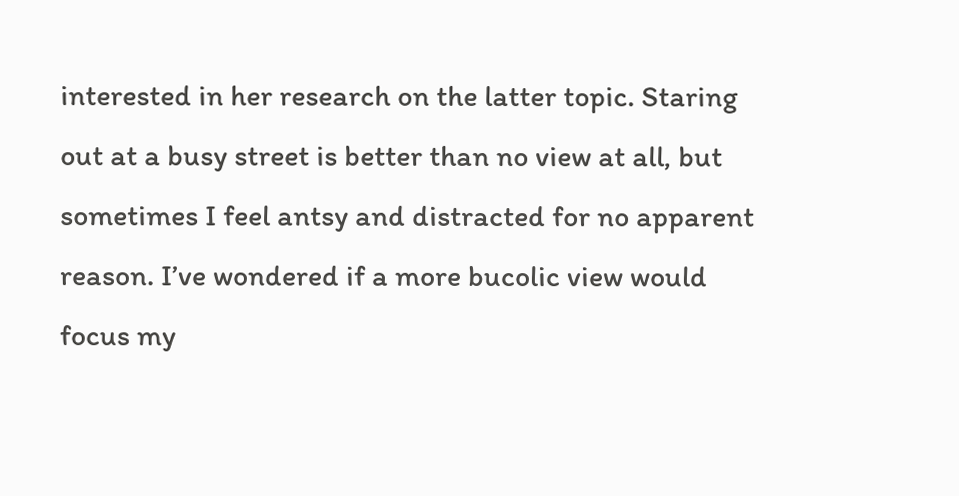interested in her research on the latter topic. Staring out at a busy street is better than no view at all, but sometimes I feel antsy and distracted for no apparent reason. I’ve wondered if a more bucolic view would focus my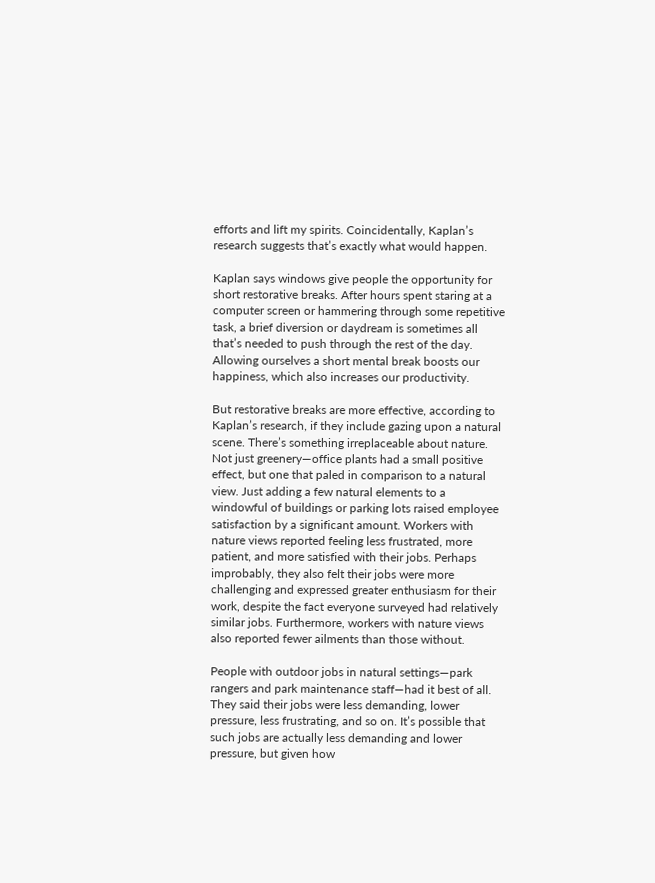efforts and lift my spirits. Coincidentally, Kaplan’s research suggests that’s exactly what would happen.

Kaplan says windows give people the opportunity for short restorative breaks. After hours spent staring at a computer screen or hammering through some repetitive task, a brief diversion or daydream is sometimes all that’s needed to push through the rest of the day. Allowing ourselves a short mental break boosts our happiness, which also increases our productivity.

But restorative breaks are more effective, according to Kaplan’s research, if they include gazing upon a natural scene. There’s something irreplaceable about nature. Not just greenery—office plants had a small positive effect, but one that paled in comparison to a natural view. Just adding a few natural elements to a windowful of buildings or parking lots raised employee satisfaction by a significant amount. Workers with nature views reported feeling less frustrated, more patient, and more satisfied with their jobs. Perhaps improbably, they also felt their jobs were more challenging and expressed greater enthusiasm for their work, despite the fact everyone surveyed had relatively similar jobs. Furthermore, workers with nature views also reported fewer ailments than those without.

People with outdoor jobs in natural settings—park rangers and park maintenance staff—had it best of all. They said their jobs were less demanding, lower pressure, less frustrating, and so on. It’s possible that such jobs are actually less demanding and lower pressure, but given how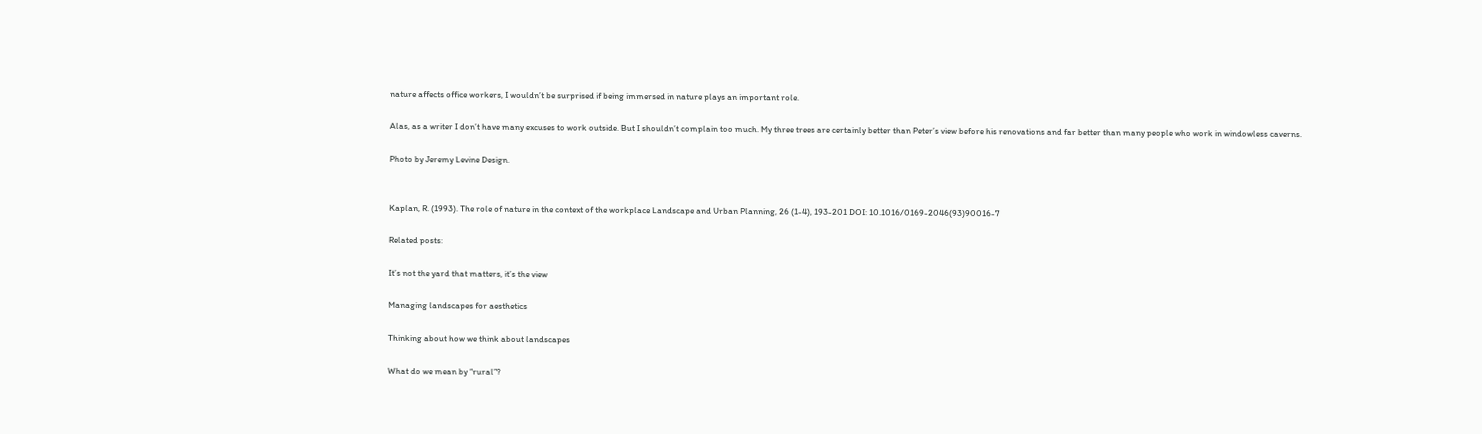nature affects office workers, I wouldn’t be surprised if being immersed in nature plays an important role.

Alas, as a writer I don’t have many excuses to work outside. But I shouldn’t complain too much. My three trees are certainly better than Peter’s view before his renovations and far better than many people who work in windowless caverns.

Photo by Jeremy Levine Design.


Kaplan, R. (1993). The role of nature in the context of the workplace Landscape and Urban Planning, 26 (1-4), 193-201 DOI: 10.1016/0169-2046(93)90016-7

Related posts:

It’s not the yard that matters, it’s the view

Managing landscapes for aesthetics

Thinking about how we think about landscapes

What do we mean by “rural”?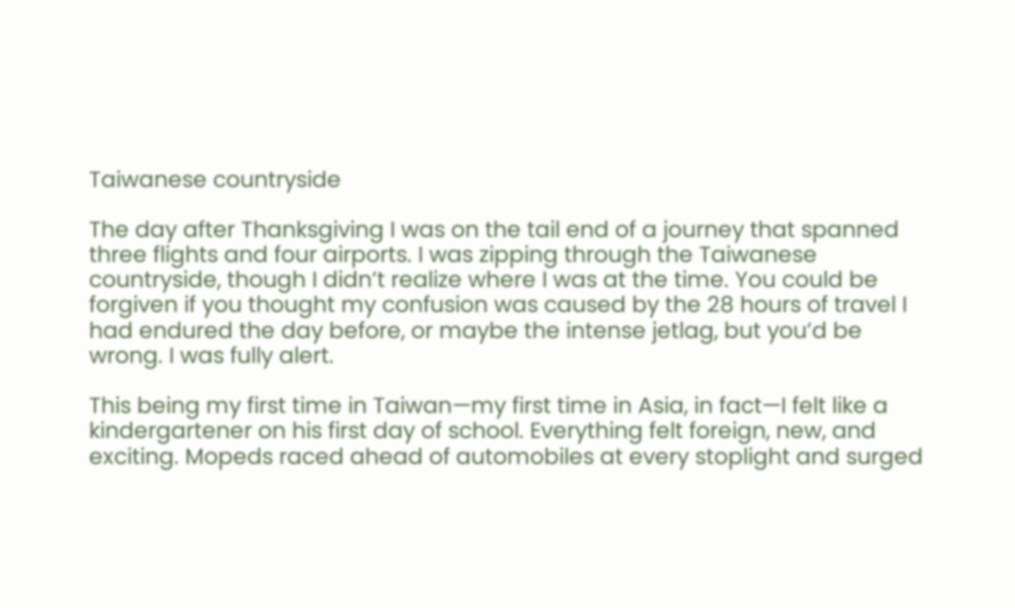Taiwanese countryside

The day after Thanksgiving I was on the tail end of a journey that spanned three flights and four airports. I was zipping through the Taiwanese countryside, though I didn’t realize where I was at the time. You could be forgiven if you thought my confusion was caused by the 28 hours of travel I had endured the day before, or maybe the intense jetlag, but you’d be wrong. I was fully alert.

This being my first time in Taiwan—my first time in Asia, in fact—I felt like a kindergartener on his first day of school. Everything felt foreign, new, and exciting. Mopeds raced ahead of automobiles at every stoplight and surged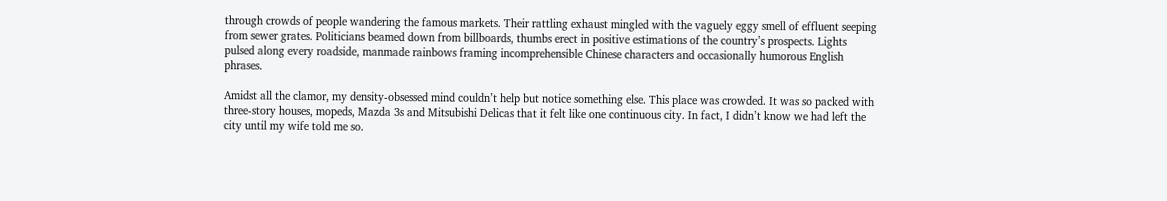through crowds of people wandering the famous markets. Their rattling exhaust mingled with the vaguely eggy smell of effluent seeping from sewer grates. Politicians beamed down from billboards, thumbs erect in positive estimations of the country’s prospects. Lights pulsed along every roadside, manmade rainbows framing incomprehensible Chinese characters and occasionally humorous English phrases.

Amidst all the clamor, my density-obsessed mind couldn’t help but notice something else. This place was crowded. It was so packed with three-story houses, mopeds, Mazda 3s and Mitsubishi Delicas that it felt like one continuous city. In fact, I didn’t know we had left the city until my wife told me so.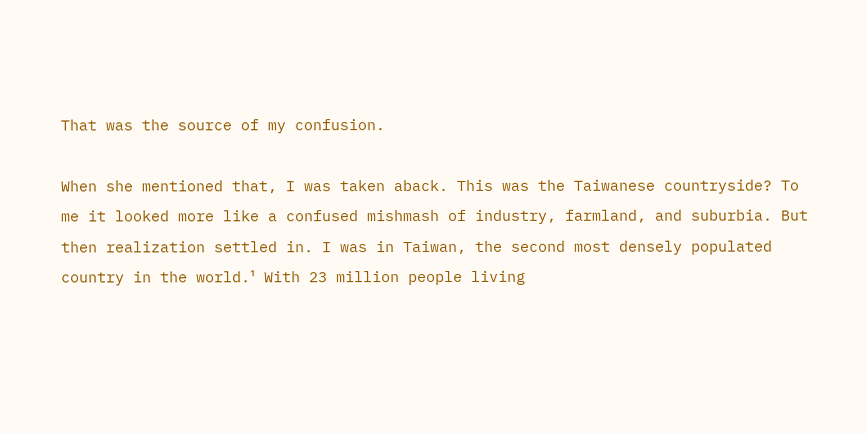That was the source of my confusion.

When she mentioned that, I was taken aback. This was the Taiwanese countryside? To me it looked more like a confused mishmash of industry, farmland, and suburbia. But then realization settled in. I was in Taiwan, the second most densely populated country in the world.¹ With 23 million people living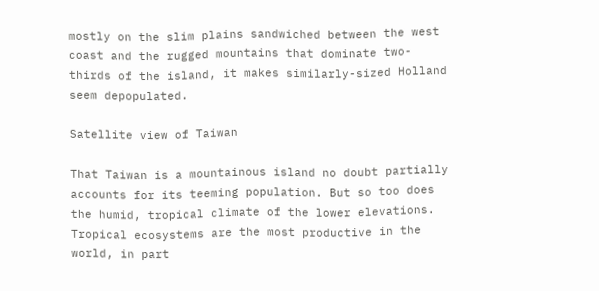mostly on the slim plains sandwiched between the west coast and the rugged mountains that dominate two-thirds of the island, it makes similarly-sized Holland seem depopulated.

Satellite view of Taiwan

That Taiwan is a mountainous island no doubt partially accounts for its teeming population. But so too does the humid, tropical climate of the lower elevations. Tropical ecosystems are the most productive in the world, in part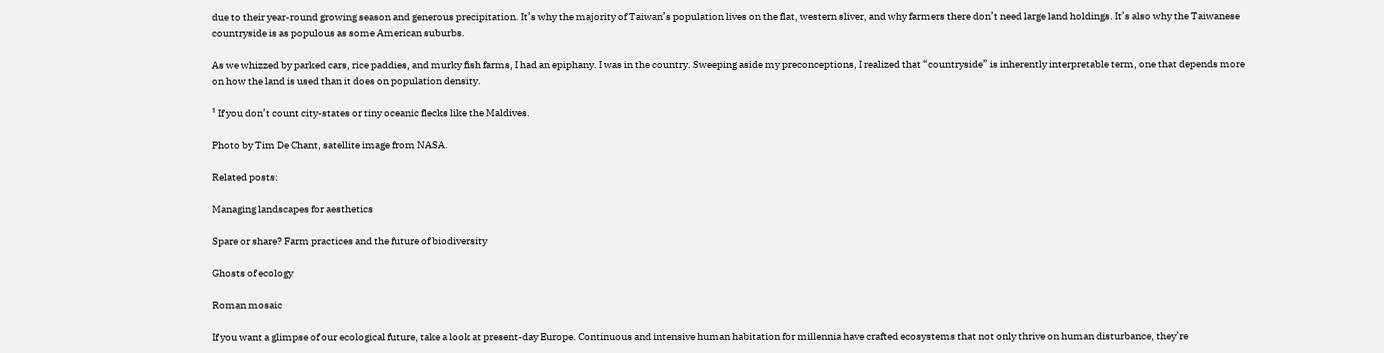due to their year-round growing season and generous precipitation. It’s why the majority of Taiwan’s population lives on the flat, western sliver, and why farmers there don’t need large land holdings. It’s also why the Taiwanese countryside is as populous as some American suburbs.

As we whizzed by parked cars, rice paddies, and murky fish farms, I had an epiphany. I was in the country. Sweeping aside my preconceptions, I realized that “countryside” is inherently interpretable term, one that depends more on how the land is used than it does on population density.

¹ If you don’t count city-states or tiny oceanic flecks like the Maldives.

Photo by Tim De Chant, satellite image from NASA.

Related posts:

Managing landscapes for aesthetics

Spare or share? Farm practices and the future of biodiversity

Ghosts of ecology

Roman mosaic

If you want a glimpse of our ecological future, take a look at present-day Europe. Continuous and intensive human habitation for millennia have crafted ecosystems that not only thrive on human disturbance, they’re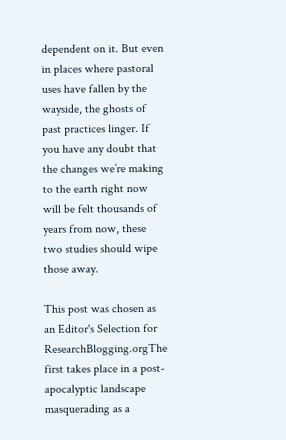dependent on it. But even in places where pastoral uses have fallen by the wayside, the ghosts of past practices linger. If you have any doubt that the changes we’re making to the earth right now will be felt thousands of years from now, these two studies should wipe those away.

This post was chosen as an Editor's Selection for ResearchBlogging.orgThe first takes place in a post-apocalyptic landscape masquerading as a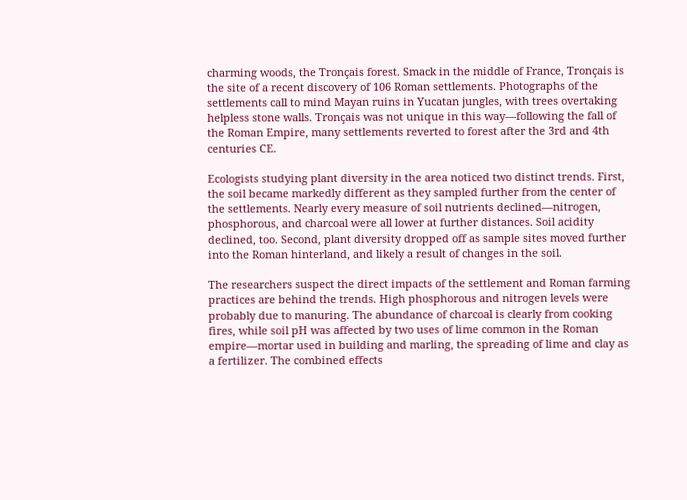charming woods, the Tronçais forest. Smack in the middle of France, Tronçais is the site of a recent discovery of 106 Roman settlements. Photographs of the settlements call to mind Mayan ruins in Yucatan jungles, with trees overtaking helpless stone walls. Tronçais was not unique in this way—following the fall of the Roman Empire, many settlements reverted to forest after the 3rd and 4th centuries CE.

Ecologists studying plant diversity in the area noticed two distinct trends. First, the soil became markedly different as they sampled further from the center of the settlements. Nearly every measure of soil nutrients declined—nitrogen, phosphorous, and charcoal were all lower at further distances. Soil acidity declined, too. Second, plant diversity dropped off as sample sites moved further into the Roman hinterland, and likely a result of changes in the soil.

The researchers suspect the direct impacts of the settlement and Roman farming practices are behind the trends. High phosphorous and nitrogen levels were probably due to manuring. The abundance of charcoal is clearly from cooking fires, while soil pH was affected by two uses of lime common in the Roman empire—mortar used in building and marling, the spreading of lime and clay as a fertilizer. The combined effects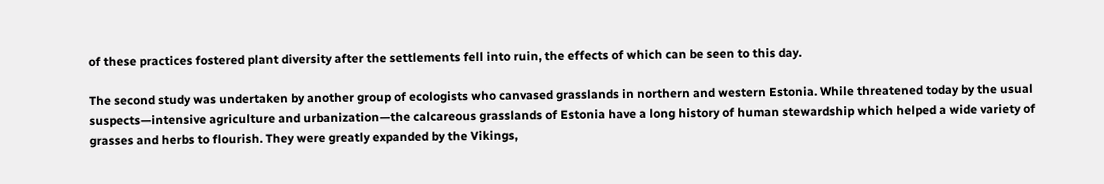of these practices fostered plant diversity after the settlements fell into ruin, the effects of which can be seen to this day.

The second study was undertaken by another group of ecologists who canvased grasslands in northern and western Estonia. While threatened today by the usual suspects—intensive agriculture and urbanization—the calcareous grasslands of Estonia have a long history of human stewardship which helped a wide variety of grasses and herbs to flourish. They were greatly expanded by the Vikings,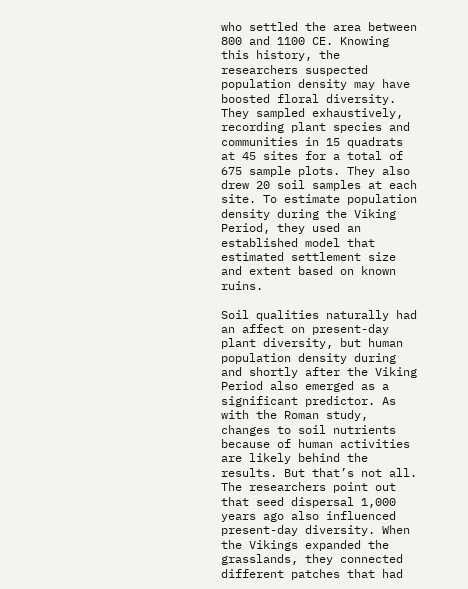who settled the area between 800 and 1100 CE. Knowing this history, the researchers suspected population density may have boosted floral diversity. They sampled exhaustively, recording plant species and communities in 15 quadrats at 45 sites for a total of 675 sample plots. They also drew 20 soil samples at each site. To estimate population density during the Viking Period, they used an established model that estimated settlement size and extent based on known ruins.

Soil qualities naturally had an affect on present-day plant diversity, but human population density during and shortly after the Viking Period also emerged as a significant predictor. As with the Roman study, changes to soil nutrients because of human activities are likely behind the results. But that’s not all. The researchers point out that seed dispersal 1,000 years ago also influenced present-day diversity. When the Vikings expanded the grasslands, they connected different patches that had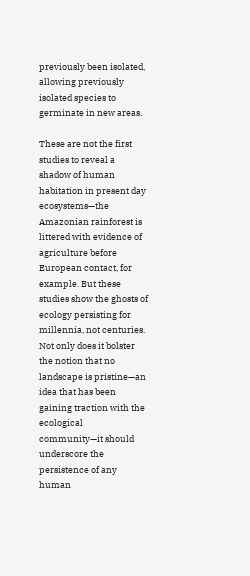previously been isolated, allowing previously isolated species to germinate in new areas.

These are not the first studies to reveal a shadow of human habitation in present day ecosystems—the Amazonian rainforest is littered with evidence of agriculture before European contact, for example. But these studies show the ghosts of ecology persisting for millennia, not centuries. Not only does it bolster the notion that no landscape is pristine—an idea that has been gaining traction with the ecological community—it should underscore the persistence of any human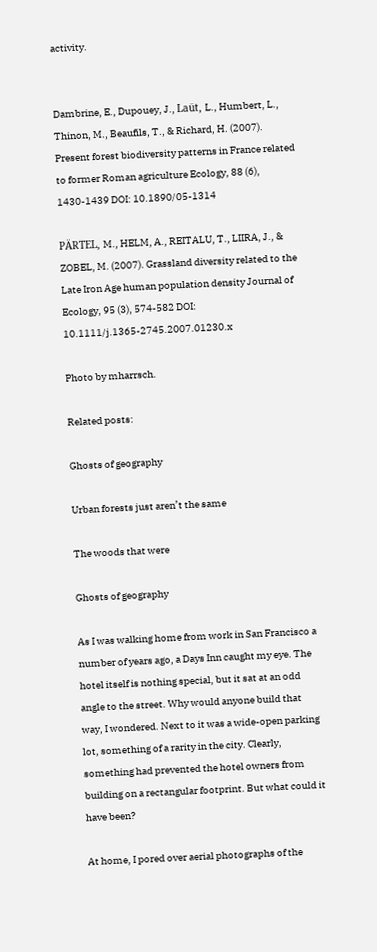activity.


Dambrine, E., Dupouey, J., Laüt, L., Humbert, L., Thinon, M., Beaufils, T., & Richard, H. (2007). Present forest biodiversity patterns in France related to former Roman agriculture Ecology, 88 (6), 1430-1439 DOI: 10.1890/05-1314

PÄRTEL, M., HELM, A., REITALU, T., LIIRA, J., & ZOBEL, M. (2007). Grassland diversity related to the Late Iron Age human population density Journal of Ecology, 95 (3), 574-582 DOI: 10.1111/j.1365-2745.2007.01230.x

Photo by mharrsch.

Related posts:

Ghosts of geography

Urban forests just aren’t the same

The woods that were

Ghosts of geography

As I was walking home from work in San Francisco a number of years ago, a Days Inn caught my eye. The hotel itself is nothing special, but it sat at an odd angle to the street. Why would anyone build that way, I wondered. Next to it was a wide-open parking lot, something of a rarity in the city. Clearly, something had prevented the hotel owners from building on a rectangular footprint. But what could it have been?

At home, I pored over aerial photographs of the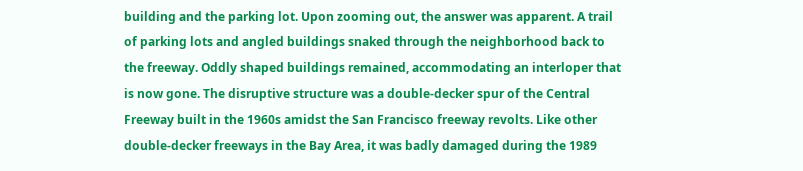building and the parking lot. Upon zooming out, the answer was apparent. A trail of parking lots and angled buildings snaked through the neighborhood back to the freeway. Oddly shaped buildings remained, accommodating an interloper that is now gone. The disruptive structure was a double-decker spur of the Central Freeway built in the 1960s amidst the San Francisco freeway revolts. Like other double-decker freeways in the Bay Area, it was badly damaged during the 1989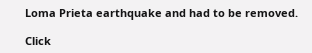Loma Prieta earthquake and had to be removed.

Click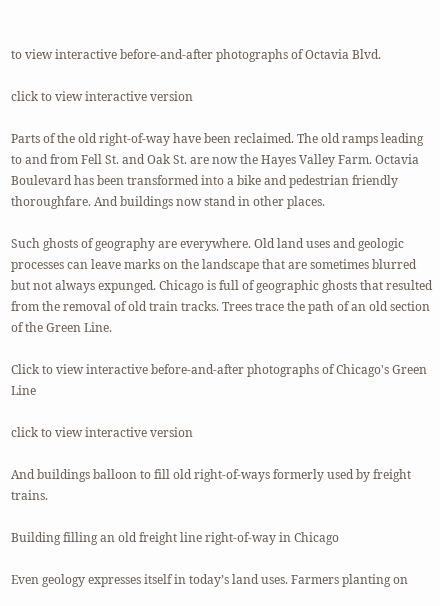to view interactive before-and-after photographs of Octavia Blvd.

click to view interactive version

Parts of the old right-of-way have been reclaimed. The old ramps leading to and from Fell St. and Oak St. are now the Hayes Valley Farm. Octavia Boulevard has been transformed into a bike and pedestrian friendly thoroughfare. And buildings now stand in other places.

Such ghosts of geography are everywhere. Old land uses and geologic processes can leave marks on the landscape that are sometimes blurred but not always expunged. Chicago is full of geographic ghosts that resulted from the removal of old train tracks. Trees trace the path of an old section of the Green Line.

Click to view interactive before-and-after photographs of Chicago's Green Line

click to view interactive version

And buildings balloon to fill old right-of-ways formerly used by freight trains.

Building filling an old freight line right-of-way in Chicago

Even geology expresses itself in today’s land uses. Farmers planting on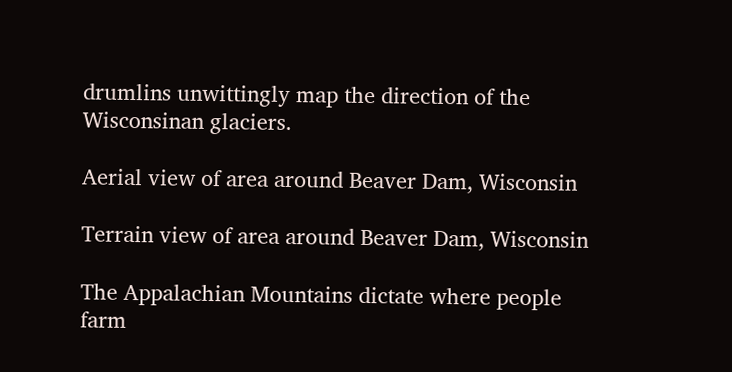drumlins unwittingly map the direction of the Wisconsinan glaciers.

Aerial view of area around Beaver Dam, Wisconsin

Terrain view of area around Beaver Dam, Wisconsin

The Appalachian Mountains dictate where people farm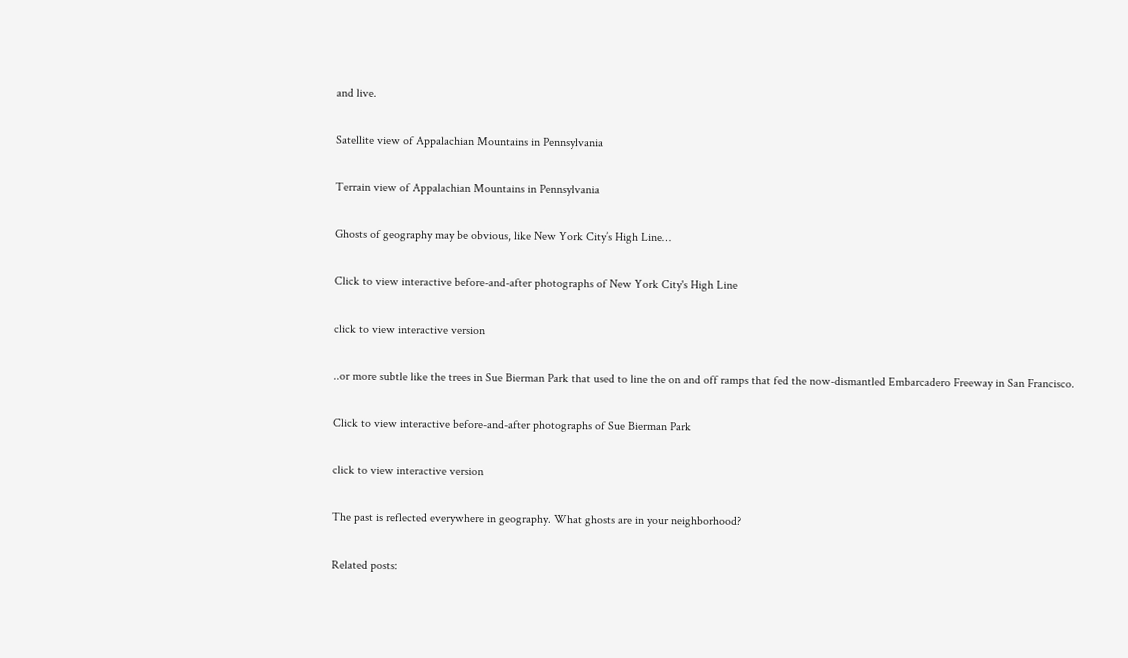and live.

Satellite view of Appalachian Mountains in Pennsylvania

Terrain view of Appalachian Mountains in Pennsylvania

Ghosts of geography may be obvious, like New York City’s High Line…

Click to view interactive before-and-after photographs of New York City's High Line

click to view interactive version

..or more subtle like the trees in Sue Bierman Park that used to line the on and off ramps that fed the now-dismantled Embarcadero Freeway in San Francisco.

Click to view interactive before-and-after photographs of Sue Bierman Park

click to view interactive version

The past is reflected everywhere in geography. What ghosts are in your neighborhood?

Related posts: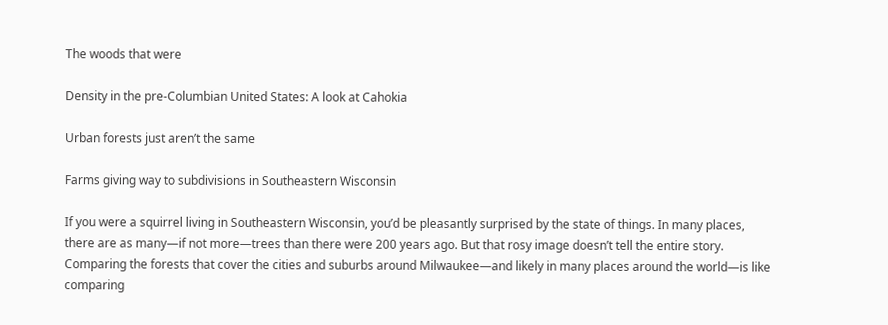The woods that were

Density in the pre-Columbian United States: A look at Cahokia

Urban forests just aren’t the same

Farms giving way to subdivisions in Southeastern Wisconsin

If you were a squirrel living in Southeastern Wisconsin, you’d be pleasantly surprised by the state of things. In many places, there are as many—if not more—trees than there were 200 years ago. But that rosy image doesn’t tell the entire story. Comparing the forests that cover the cities and suburbs around Milwaukee—and likely in many places around the world—is like comparing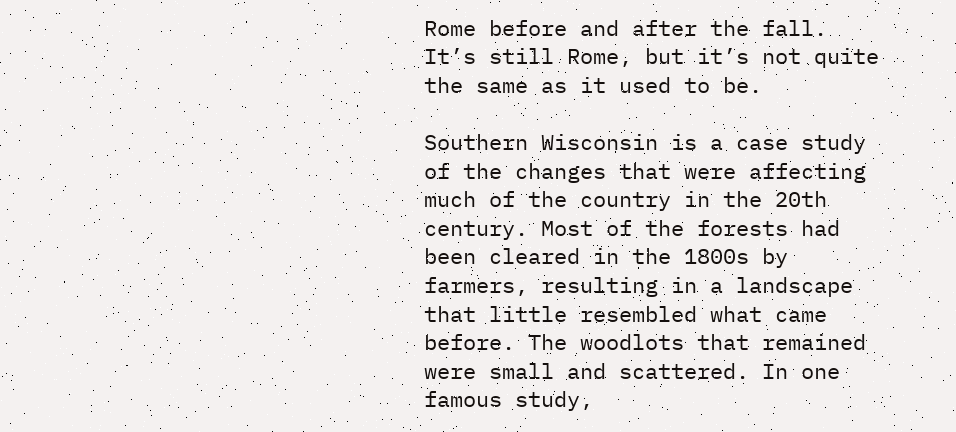Rome before and after the fall. It’s still Rome, but it’s not quite the same as it used to be.

Southern Wisconsin is a case study of the changes that were affecting much of the country in the 20th century. Most of the forests had been cleared in the 1800s by farmers, resulting in a landscape that little resembled what came before. The woodlots that remained were small and scattered. In one famous study,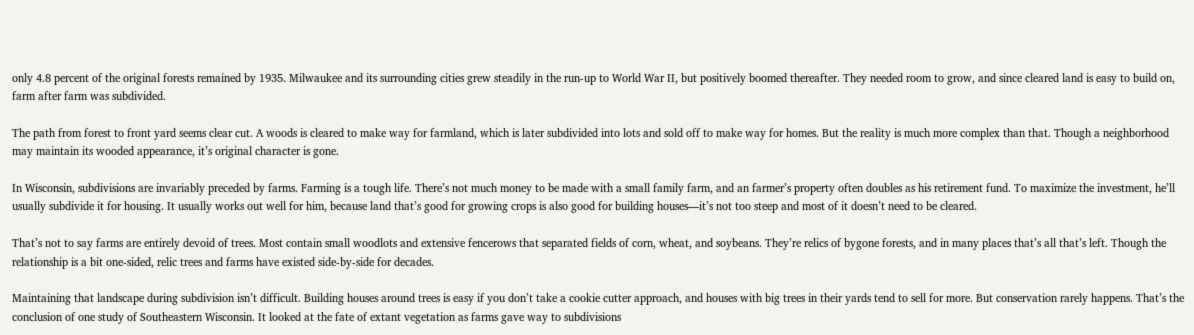only 4.8 percent of the original forests remained by 1935. Milwaukee and its surrounding cities grew steadily in the run-up to World War II, but positively boomed thereafter. They needed room to grow, and since cleared land is easy to build on, farm after farm was subdivided.

The path from forest to front yard seems clear cut. A woods is cleared to make way for farmland, which is later subdivided into lots and sold off to make way for homes. But the reality is much more complex than that. Though a neighborhood may maintain its wooded appearance, it’s original character is gone.

In Wisconsin, subdivisions are invariably preceded by farms. Farming is a tough life. There’s not much money to be made with a small family farm, and an farmer’s property often doubles as his retirement fund. To maximize the investment, he’ll usually subdivide it for housing. It usually works out well for him, because land that’s good for growing crops is also good for building houses—it’s not too steep and most of it doesn’t need to be cleared.

That’s not to say farms are entirely devoid of trees. Most contain small woodlots and extensive fencerows that separated fields of corn, wheat, and soybeans. They’re relics of bygone forests, and in many places that’s all that’s left. Though the relationship is a bit one-sided, relic trees and farms have existed side-by-side for decades.

Maintaining that landscape during subdivision isn’t difficult. Building houses around trees is easy if you don’t take a cookie cutter approach, and houses with big trees in their yards tend to sell for more. But conservation rarely happens. That’s the conclusion of one study of Southeastern Wisconsin. It looked at the fate of extant vegetation as farms gave way to subdivisions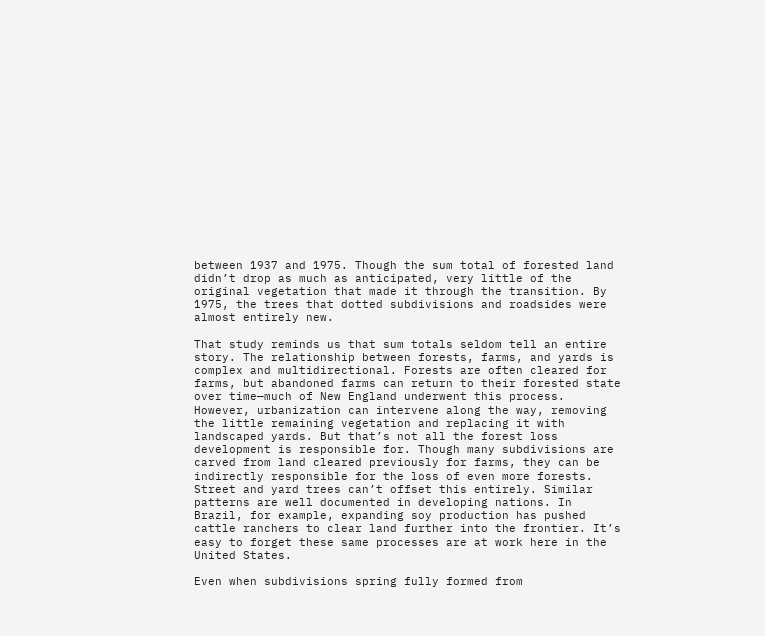between 1937 and 1975. Though the sum total of forested land didn’t drop as much as anticipated, very little of the original vegetation that made it through the transition. By 1975, the trees that dotted subdivisions and roadsides were almost entirely new.

That study reminds us that sum totals seldom tell an entire story. The relationship between forests, farms, and yards is complex and multidirectional. Forests are often cleared for farms, but abandoned farms can return to their forested state over time—much of New England underwent this process. However, urbanization can intervene along the way, removing the little remaining vegetation and replacing it with landscaped yards. But that’s not all the forest loss development is responsible for. Though many subdivisions are carved from land cleared previously for farms, they can be indirectly responsible for the loss of even more forests. Street and yard trees can’t offset this entirely. Similar patterns are well documented in developing nations. In Brazil, for example, expanding soy production has pushed cattle ranchers to clear land further into the frontier. It’s easy to forget these same processes are at work here in the United States.

Even when subdivisions spring fully formed from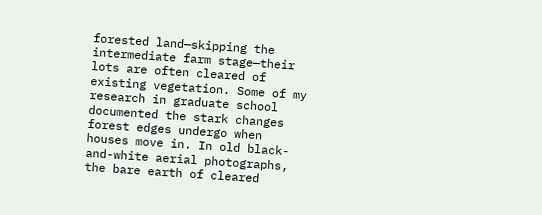forested land—skipping the intermediate farm stage—their lots are often cleared of existing vegetation. Some of my research in graduate school documented the stark changes forest edges undergo when houses move in. In old black-and-white aerial photographs, the bare earth of cleared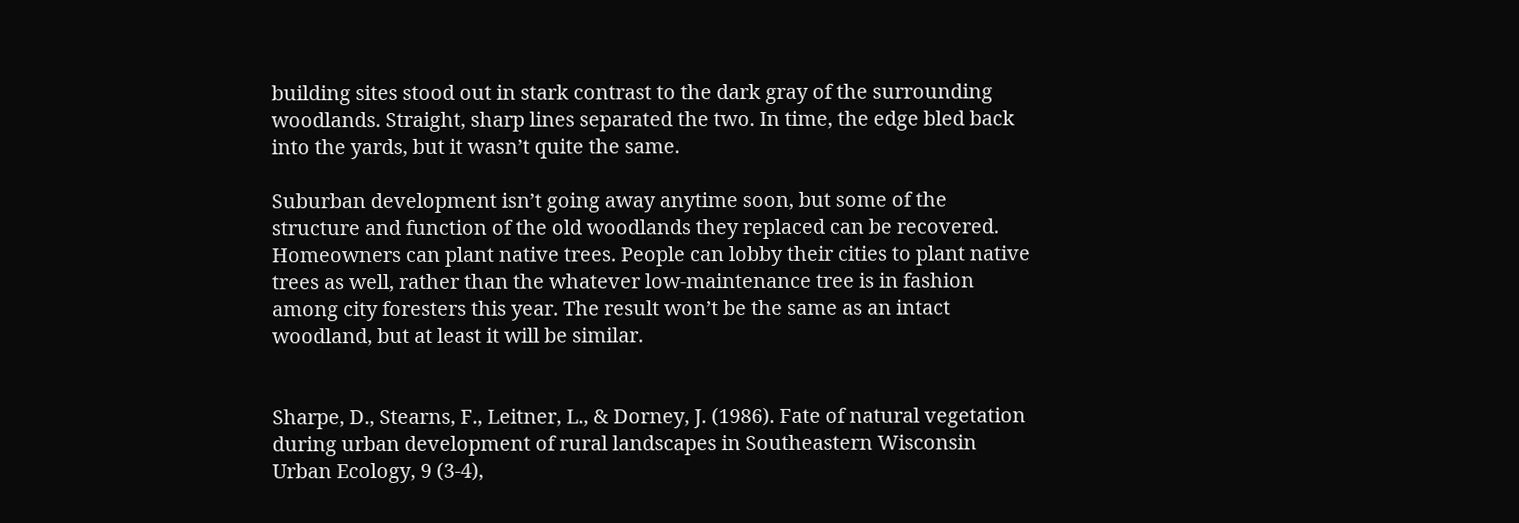building sites stood out in stark contrast to the dark gray of the surrounding woodlands. Straight, sharp lines separated the two. In time, the edge bled back into the yards, but it wasn’t quite the same.

Suburban development isn’t going away anytime soon, but some of the structure and function of the old woodlands they replaced can be recovered. Homeowners can plant native trees. People can lobby their cities to plant native trees as well, rather than the whatever low-maintenance tree is in fashion among city foresters this year. The result won’t be the same as an intact woodland, but at least it will be similar.


Sharpe, D., Stearns, F., Leitner, L., & Dorney, J. (1986). Fate of natural vegetation during urban development of rural landscapes in Southeastern Wisconsin Urban Ecology, 9 (3-4),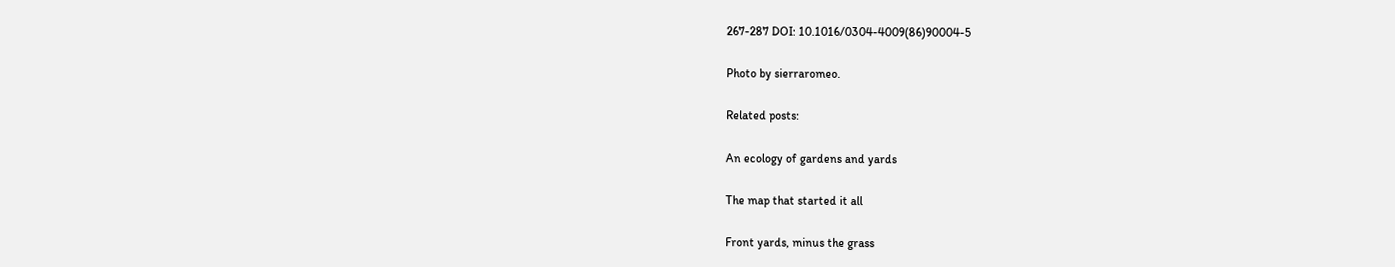267-287 DOI: 10.1016/0304-4009(86)90004-5

Photo by sierraromeo.

Related posts:

An ecology of gardens and yards

The map that started it all

Front yards, minus the grass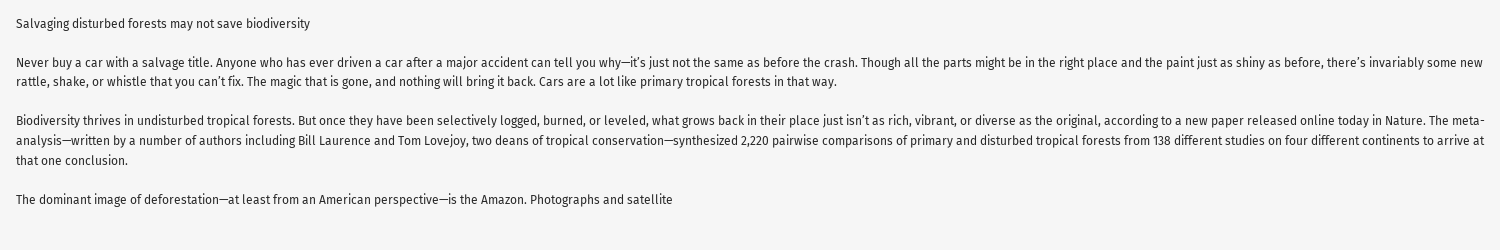Salvaging disturbed forests may not save biodiversity

Never buy a car with a salvage title. Anyone who has ever driven a car after a major accident can tell you why—it’s just not the same as before the crash. Though all the parts might be in the right place and the paint just as shiny as before, there’s invariably some new rattle, shake, or whistle that you can’t fix. The magic that is gone, and nothing will bring it back. Cars are a lot like primary tropical forests in that way.

Biodiversity thrives in undisturbed tropical forests. But once they have been selectively logged, burned, or leveled, what grows back in their place just isn’t as rich, vibrant, or diverse as the original, according to a new paper released online today in Nature. The meta-analysis—written by a number of authors including Bill Laurence and Tom Lovejoy, two deans of tropical conservation—synthesized 2,220 pairwise comparisons of primary and disturbed tropical forests from 138 different studies on four different continents to arrive at that one conclusion.

The dominant image of deforestation—at least from an American perspective—is the Amazon. Photographs and satellite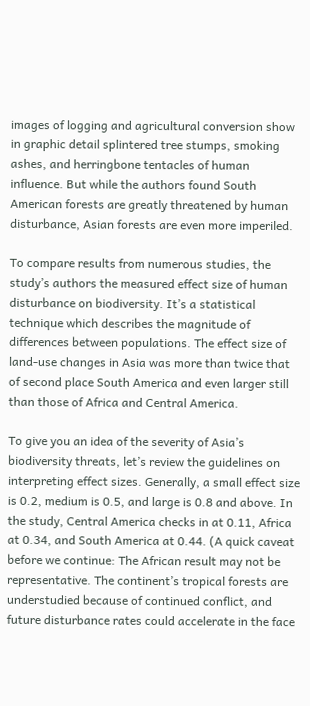images of logging and agricultural conversion show in graphic detail splintered tree stumps, smoking ashes, and herringbone tentacles of human influence. But while the authors found South American forests are greatly threatened by human disturbance, Asian forests are even more imperiled.

To compare results from numerous studies, the study’s authors the measured effect size of human disturbance on biodiversity. It’s a statistical technique which describes the magnitude of differences between populations. The effect size of land-use changes in Asia was more than twice that of second place South America and even larger still than those of Africa and Central America.

To give you an idea of the severity of Asia’s biodiversity threats, let’s review the guidelines on interpreting effect sizes. Generally, a small effect size is 0.2, medium is 0.5, and large is 0.8 and above. In the study, Central America checks in at 0.11, Africa at 0.34, and South America at 0.44. (A quick caveat before we continue: The African result may not be representative. The continent’s tropical forests are understudied because of continued conflict, and future disturbance rates could accelerate in the face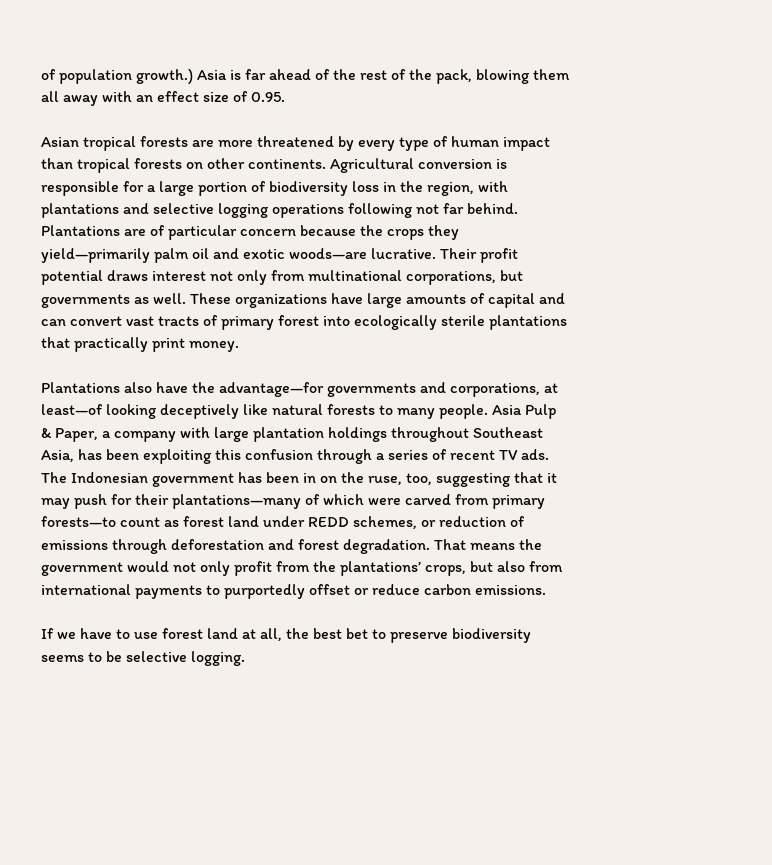of population growth.) Asia is far ahead of the rest of the pack, blowing them all away with an effect size of 0.95.

Asian tropical forests are more threatened by every type of human impact than tropical forests on other continents. Agricultural conversion is responsible for a large portion of biodiversity loss in the region, with plantations and selective logging operations following not far behind. Plantations are of particular concern because the crops they yield—primarily palm oil and exotic woods—are lucrative. Their profit potential draws interest not only from multinational corporations, but governments as well. These organizations have large amounts of capital and can convert vast tracts of primary forest into ecologically sterile plantations that practically print money.

Plantations also have the advantage—for governments and corporations, at least—of looking deceptively like natural forests to many people. Asia Pulp & Paper, a company with large plantation holdings throughout Southeast Asia, has been exploiting this confusion through a series of recent TV ads. The Indonesian government has been in on the ruse, too, suggesting that it may push for their plantations—many of which were carved from primary forests—to count as forest land under REDD schemes, or reduction of emissions through deforestation and forest degradation. That means the government would not only profit from the plantations’ crops, but also from international payments to purportedly offset or reduce carbon emissions.

If we have to use forest land at all, the best bet to preserve biodiversity seems to be selective logging.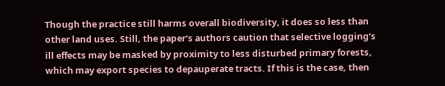Though the practice still harms overall biodiversity, it does so less than other land uses. Still, the paper’s authors caution that selective logging’s ill effects may be masked by proximity to less disturbed primary forests, which may export species to depauperate tracts. If this is the case, then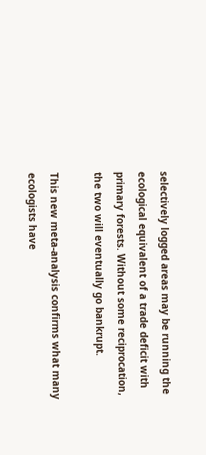selectively logged areas may be running the ecological equivalent of a trade deficit with primary forests. Without some reciprocation, the two will eventually go bankrupt.

This new meta-analysis confirms what many ecologists have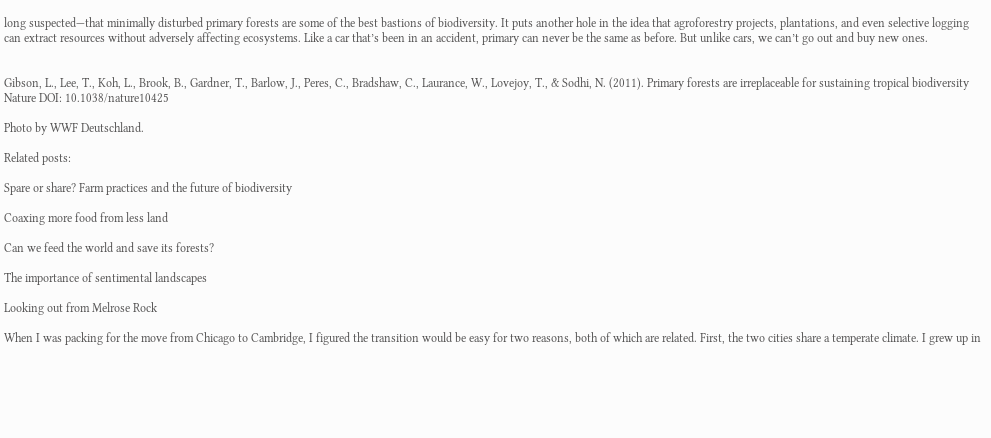long suspected—that minimally disturbed primary forests are some of the best bastions of biodiversity. It puts another hole in the idea that agroforestry projects, plantations, and even selective logging can extract resources without adversely affecting ecosystems. Like a car that’s been in an accident, primary can never be the same as before. But unlike cars, we can’t go out and buy new ones.


Gibson, L., Lee, T., Koh, L., Brook, B., Gardner, T., Barlow, J., Peres, C., Bradshaw, C., Laurance, W., Lovejoy, T., & Sodhi, N. (2011). Primary forests are irreplaceable for sustaining tropical biodiversity Nature DOI: 10.1038/nature10425

Photo by WWF Deutschland.

Related posts:

Spare or share? Farm practices and the future of biodiversity

Coaxing more food from less land

Can we feed the world and save its forests?

The importance of sentimental landscapes

Looking out from Melrose Rock

When I was packing for the move from Chicago to Cambridge, I figured the transition would be easy for two reasons, both of which are related. First, the two cities share a temperate climate. I grew up in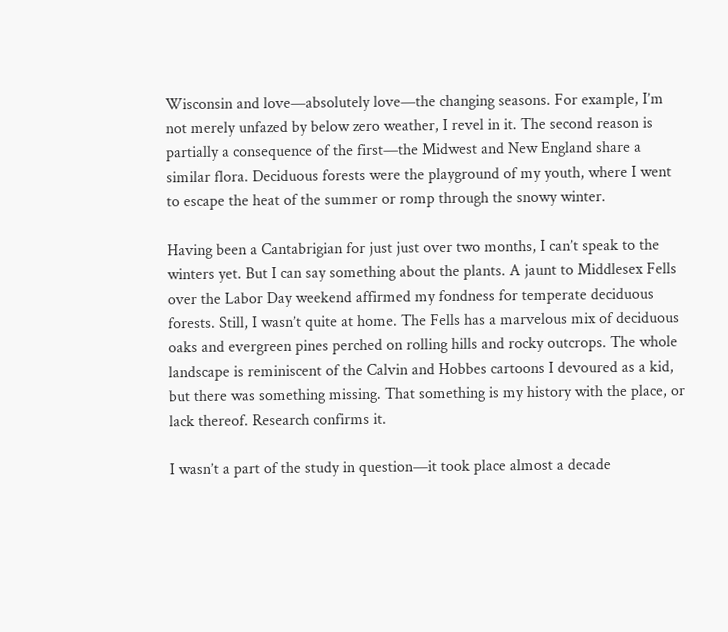Wisconsin and love—absolutely love—the changing seasons. For example, I’m not merely unfazed by below zero weather, I revel in it. The second reason is partially a consequence of the first—the Midwest and New England share a similar flora. Deciduous forests were the playground of my youth, where I went to escape the heat of the summer or romp through the snowy winter.

Having been a Cantabrigian for just just over two months, I can’t speak to the winters yet. But I can say something about the plants. A jaunt to Middlesex Fells over the Labor Day weekend affirmed my fondness for temperate deciduous forests. Still, I wasn’t quite at home. The Fells has a marvelous mix of deciduous oaks and evergreen pines perched on rolling hills and rocky outcrops. The whole landscape is reminiscent of the Calvin and Hobbes cartoons I devoured as a kid, but there was something missing. That something is my history with the place, or lack thereof. Research confirms it.

I wasn’t a part of the study in question—it took place almost a decade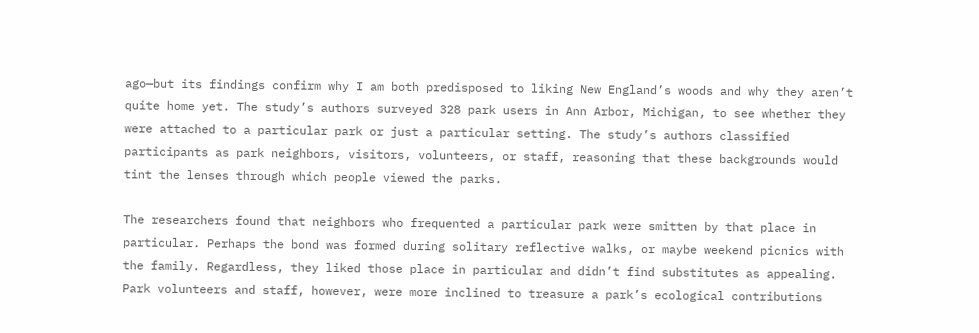ago—but its findings confirm why I am both predisposed to liking New England’s woods and why they aren’t quite home yet. The study’s authors surveyed 328 park users in Ann Arbor, Michigan, to see whether they were attached to a particular park or just a particular setting. The study’s authors classified participants as park neighbors, visitors, volunteers, or staff, reasoning that these backgrounds would tint the lenses through which people viewed the parks.

The researchers found that neighbors who frequented a particular park were smitten by that place in particular. Perhaps the bond was formed during solitary reflective walks, or maybe weekend picnics with the family. Regardless, they liked those place in particular and didn’t find substitutes as appealing. Park volunteers and staff, however, were more inclined to treasure a park’s ecological contributions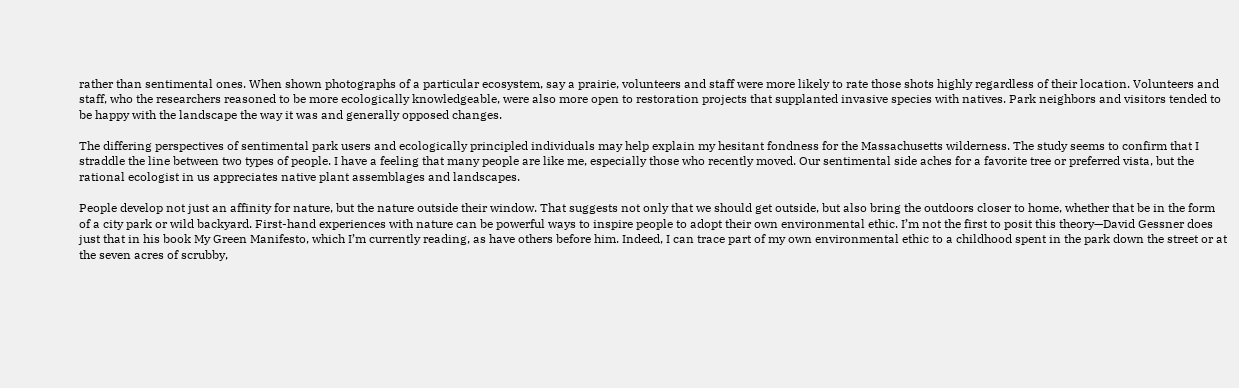rather than sentimental ones. When shown photographs of a particular ecosystem, say a prairie, volunteers and staff were more likely to rate those shots highly regardless of their location. Volunteers and staff, who the researchers reasoned to be more ecologically knowledgeable, were also more open to restoration projects that supplanted invasive species with natives. Park neighbors and visitors tended to be happy with the landscape the way it was and generally opposed changes.

The differing perspectives of sentimental park users and ecologically principled individuals may help explain my hesitant fondness for the Massachusetts wilderness. The study seems to confirm that I straddle the line between two types of people. I have a feeling that many people are like me, especially those who recently moved. Our sentimental side aches for a favorite tree or preferred vista, but the rational ecologist in us appreciates native plant assemblages and landscapes.

People develop not just an affinity for nature, but the nature outside their window. That suggests not only that we should get outside, but also bring the outdoors closer to home, whether that be in the form of a city park or wild backyard. First-hand experiences with nature can be powerful ways to inspire people to adopt their own environmental ethic. I’m not the first to posit this theory—David Gessner does just that in his book My Green Manifesto, which I’m currently reading, as have others before him. Indeed, I can trace part of my own environmental ethic to a childhood spent in the park down the street or at the seven acres of scrubby,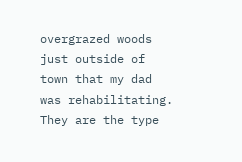overgrazed woods just outside of town that my dad was rehabilitating. They are the type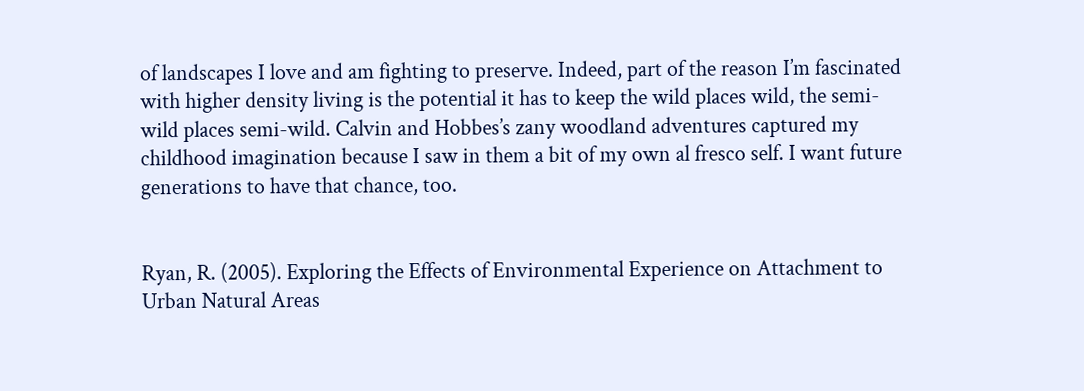of landscapes I love and am fighting to preserve. Indeed, part of the reason I’m fascinated with higher density living is the potential it has to keep the wild places wild, the semi-wild places semi-wild. Calvin and Hobbes’s zany woodland adventures captured my childhood imagination because I saw in them a bit of my own al fresco self. I want future generations to have that chance, too.


Ryan, R. (2005). Exploring the Effects of Environmental Experience on Attachment to Urban Natural Areas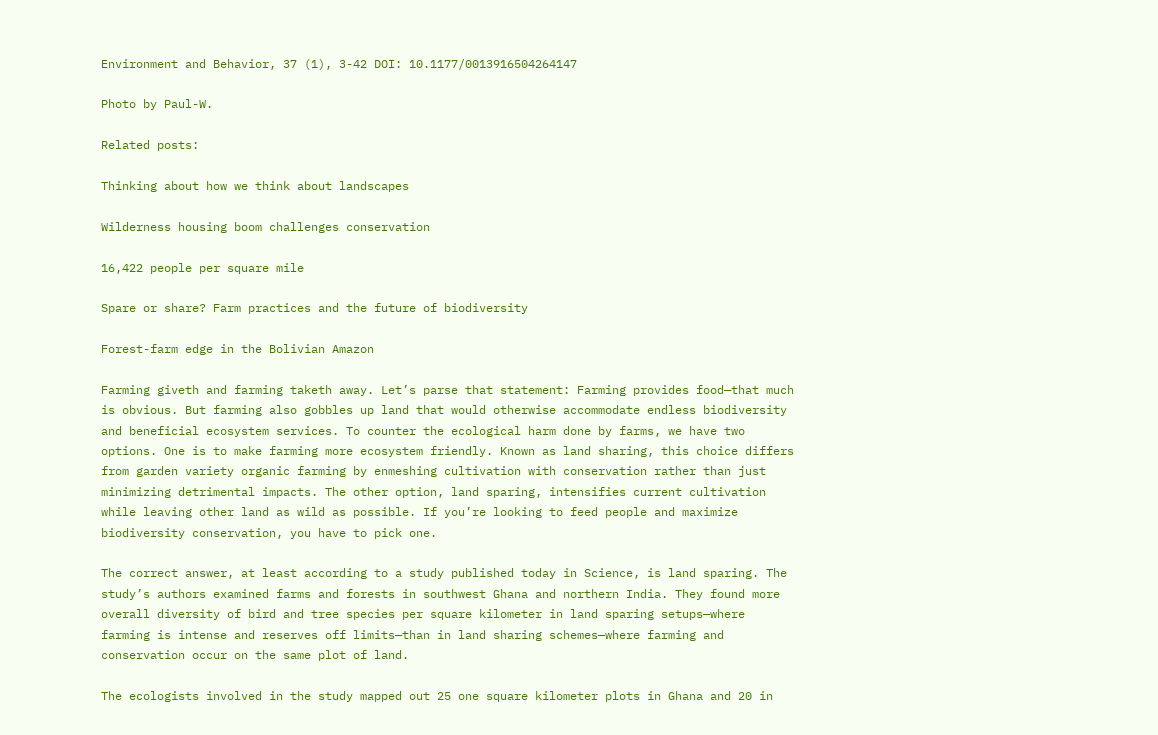Environment and Behavior, 37 (1), 3-42 DOI: 10.1177/0013916504264147

Photo by Paul-W.

Related posts:

Thinking about how we think about landscapes

Wilderness housing boom challenges conservation

16,422 people per square mile

Spare or share? Farm practices and the future of biodiversity

Forest-farm edge in the Bolivian Amazon

Farming giveth and farming taketh away. Let’s parse that statement: Farming provides food—that much is obvious. But farming also gobbles up land that would otherwise accommodate endless biodiversity and beneficial ecosystem services. To counter the ecological harm done by farms, we have two options. One is to make farming more ecosystem friendly. Known as land sharing, this choice differs from garden variety organic farming by enmeshing cultivation with conservation rather than just minimizing detrimental impacts. The other option, land sparing, intensifies current cultivation while leaving other land as wild as possible. If you’re looking to feed people and maximize biodiversity conservation, you have to pick one.

The correct answer, at least according to a study published today in Science, is land sparing. The study’s authors examined farms and forests in southwest Ghana and northern India. They found more overall diversity of bird and tree species per square kilometer in land sparing setups—where farming is intense and reserves off limits—than in land sharing schemes—where farming and conservation occur on the same plot of land.

The ecologists involved in the study mapped out 25 one square kilometer plots in Ghana and 20 in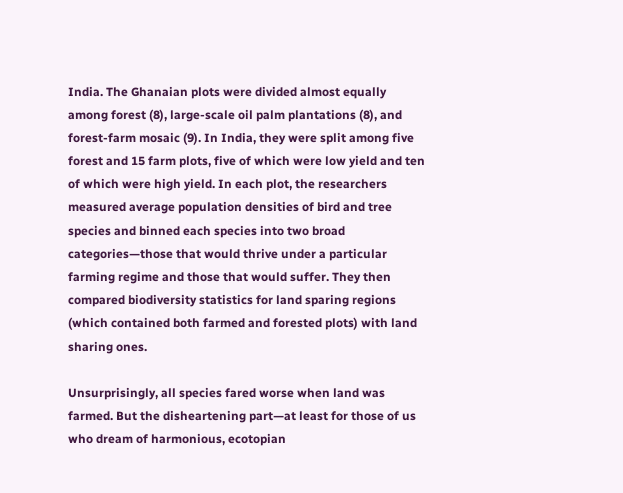India. The Ghanaian plots were divided almost equally among forest (8), large-scale oil palm plantations (8), and forest-farm mosaic (9). In India, they were split among five forest and 15 farm plots, five of which were low yield and ten of which were high yield. In each plot, the researchers measured average population densities of bird and tree species and binned each species into two broad categories—those that would thrive under a particular farming regime and those that would suffer. They then compared biodiversity statistics for land sparing regions (which contained both farmed and forested plots) with land sharing ones.

Unsurprisingly, all species fared worse when land was farmed. But the disheartening part—at least for those of us who dream of harmonious, ecotopian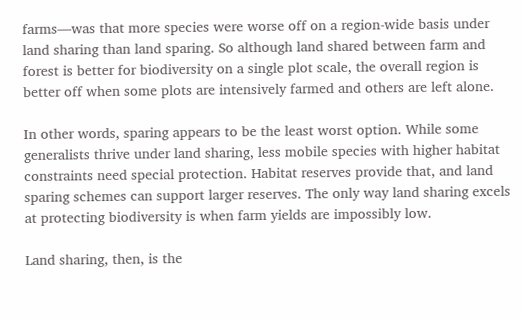farms—was that more species were worse off on a region-wide basis under land sharing than land sparing. So although land shared between farm and forest is better for biodiversity on a single plot scale, the overall region is better off when some plots are intensively farmed and others are left alone.

In other words, sparing appears to be the least worst option. While some generalists thrive under land sharing, less mobile species with higher habitat constraints need special protection. Habitat reserves provide that, and land sparing schemes can support larger reserves. The only way land sharing excels at protecting biodiversity is when farm yields are impossibly low.

Land sharing, then, is the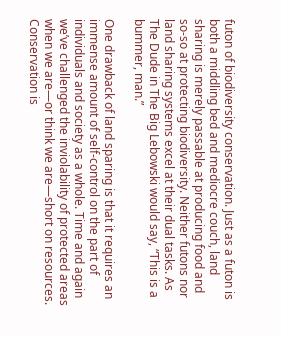futon of biodiversity conservation. Just as a futon is both a middling bed and mediocre couch, land sharing is merely passable at producing food and so-so at protecting biodiversity. Neither futons nor land sharing systems excel at their dual tasks. As The Dude in The Big Lebowski would say, “This is a bummer, man.”

One drawback of land sparing is that it requires an immense amount of self-control on the part of individuals and society as a whole. Time and again we’ve challenged the inviolability of protected areas when we are—or think we are—short on resources. Conservation is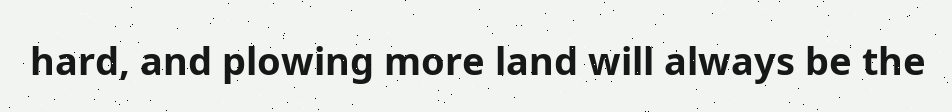hard, and plowing more land will always be the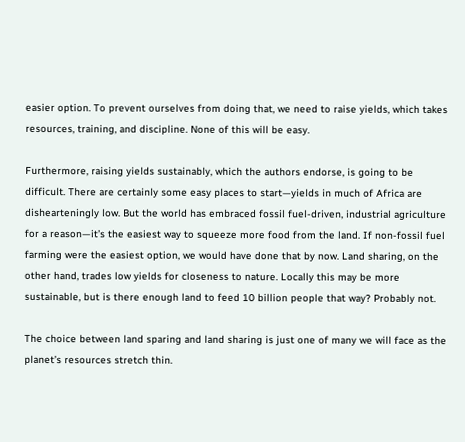easier option. To prevent ourselves from doing that, we need to raise yields, which takes resources, training, and discipline. None of this will be easy.

Furthermore, raising yields sustainably, which the authors endorse, is going to be difficult. There are certainly some easy places to start—yields in much of Africa are dishearteningly low. But the world has embraced fossil fuel-driven, industrial agriculture for a reason—it’s the easiest way to squeeze more food from the land. If non-fossil fuel farming were the easiest option, we would have done that by now. Land sharing, on the other hand, trades low yields for closeness to nature. Locally this may be more sustainable, but is there enough land to feed 10 billion people that way? Probably not.

The choice between land sparing and land sharing is just one of many we will face as the planet’s resources stretch thin.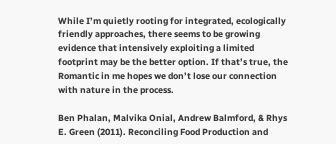While I’m quietly rooting for integrated, ecologically friendly approaches, there seems to be growing evidence that intensively exploiting a limited footprint may be the better option. If that’s true, the Romantic in me hopes we don’t lose our connection with nature in the process.

Ben Phalan, Malvika Onial, Andrew Balmford, & Rhys E. Green (2011). Reconciling Food Production and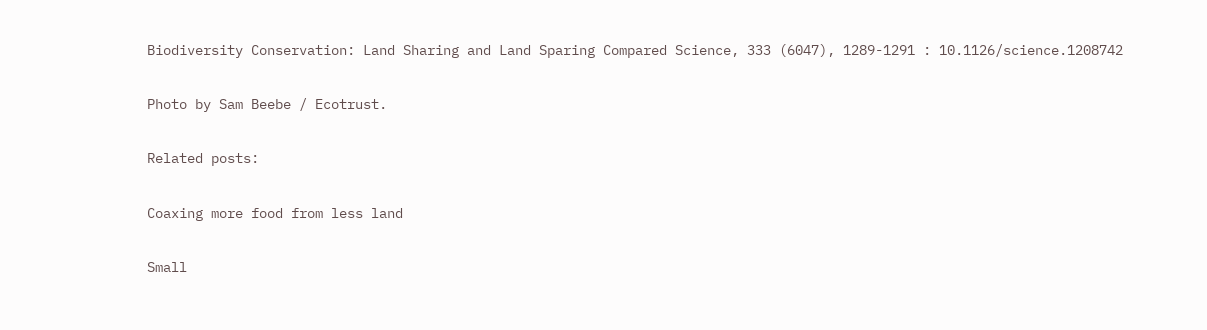Biodiversity Conservation: Land Sharing and Land Sparing Compared Science, 333 (6047), 1289-1291 : 10.1126/science.1208742

Photo by Sam Beebe / Ecotrust.

Related posts:

Coaxing more food from less land

Small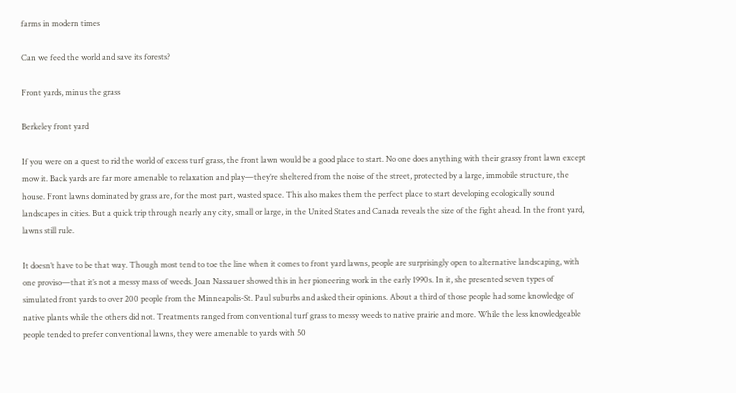farms in modern times

Can we feed the world and save its forests?

Front yards, minus the grass

Berkeley front yard

If you were on a quest to rid the world of excess turf grass, the front lawn would be a good place to start. No one does anything with their grassy front lawn except mow it. Back yards are far more amenable to relaxation and play—they’re sheltered from the noise of the street, protected by a large, immobile structure, the house. Front lawns dominated by grass are, for the most part, wasted space. This also makes them the perfect place to start developing ecologically sound landscapes in cities. But a quick trip through nearly any city, small or large, in the United States and Canada reveals the size of the fight ahead. In the front yard, lawns still rule.

It doesn’t have to be that way. Though most tend to toe the line when it comes to front yard lawns, people are surprisingly open to alternative landscaping, with one proviso—that it’s not a messy mass of weeds. Joan Nassauer showed this in her pioneering work in the early 1990s. In it, she presented seven types of simulated front yards to over 200 people from the Minneapolis-St. Paul suburbs and asked their opinions. About a third of those people had some knowledge of native plants while the others did not. Treatments ranged from conventional turf grass to messy weeds to native prairie and more. While the less knowledgeable people tended to prefer conventional lawns, they were amenable to yards with 50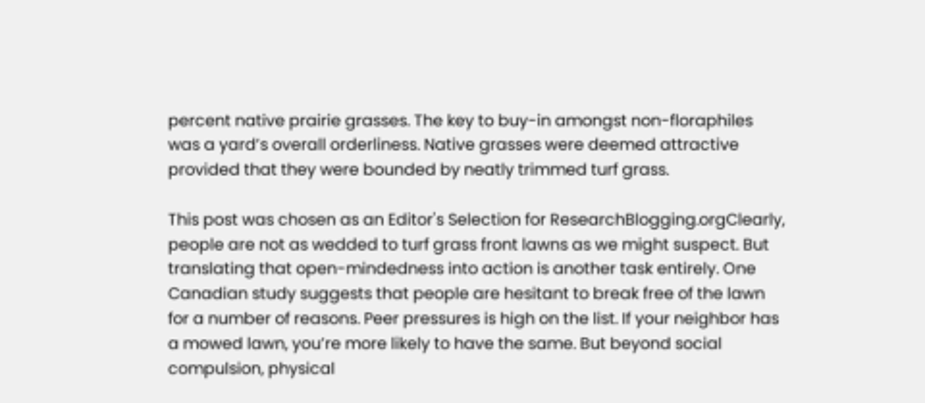percent native prairie grasses. The key to buy-in amongst non-floraphiles was a yard’s overall orderliness. Native grasses were deemed attractive provided that they were bounded by neatly trimmed turf grass.

This post was chosen as an Editor's Selection for ResearchBlogging.orgClearly, people are not as wedded to turf grass front lawns as we might suspect. But translating that open-mindedness into action is another task entirely. One Canadian study suggests that people are hesitant to break free of the lawn for a number of reasons. Peer pressures is high on the list. If your neighbor has a mowed lawn, you’re more likely to have the same. But beyond social compulsion, physical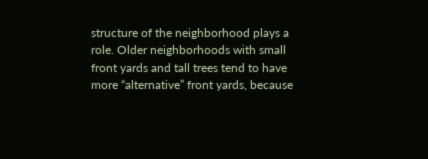structure of the neighborhood plays a role. Older neighborhoods with small front yards and tall trees tend to have more “alternative” front yards, because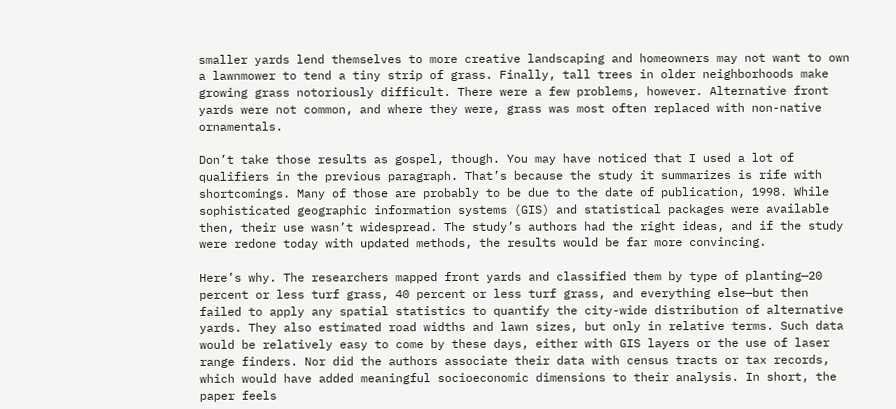smaller yards lend themselves to more creative landscaping and homeowners may not want to own a lawnmower to tend a tiny strip of grass. Finally, tall trees in older neighborhoods make growing grass notoriously difficult. There were a few problems, however. Alternative front yards were not common, and where they were, grass was most often replaced with non-native ornamentals.

Don’t take those results as gospel, though. You may have noticed that I used a lot of qualifiers in the previous paragraph. That’s because the study it summarizes is rife with shortcomings. Many of those are probably to be due to the date of publication, 1998. While sophisticated geographic information systems (GIS) and statistical packages were available then, their use wasn’t widespread. The study’s authors had the right ideas, and if the study were redone today with updated methods, the results would be far more convincing.

Here’s why. The researchers mapped front yards and classified them by type of planting—20 percent or less turf grass, 40 percent or less turf grass, and everything else—but then failed to apply any spatial statistics to quantify the city-wide distribution of alternative yards. They also estimated road widths and lawn sizes, but only in relative terms. Such data would be relatively easy to come by these days, either with GIS layers or the use of laser range finders. Nor did the authors associate their data with census tracts or tax records, which would have added meaningful socioeconomic dimensions to their analysis. In short, the paper feels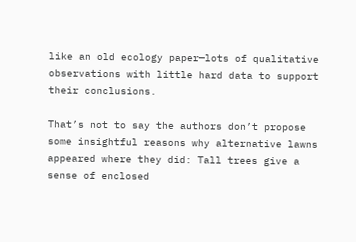like an old ecology paper—lots of qualitative observations with little hard data to support their conclusions.

That’s not to say the authors don’t propose some insightful reasons why alternative lawns appeared where they did: Tall trees give a sense of enclosed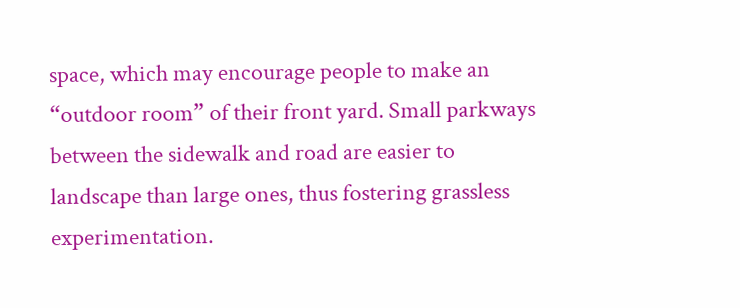space, which may encourage people to make an “outdoor room” of their front yard. Small parkways between the sidewalk and road are easier to landscape than large ones, thus fostering grassless experimentation.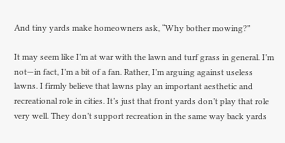And tiny yards make homeowners ask, “Why bother mowing?”

It may seem like I’m at war with the lawn and turf grass in general. I’m not—in fact, I’m a bit of a fan. Rather, I’m arguing against useless lawns. I firmly believe that lawns play an important aesthetic and recreational role in cities. It’s just that front yards don’t play that role very well. They don’t support recreation in the same way back yards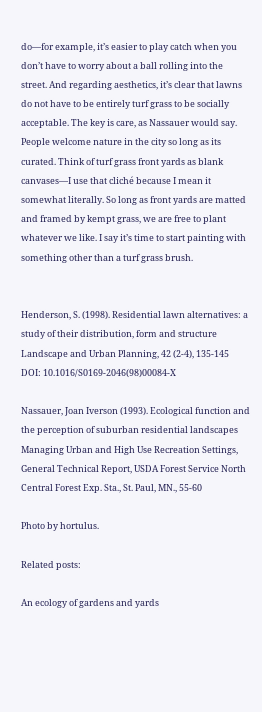do—for example, it’s easier to play catch when you don’t have to worry about a ball rolling into the street. And regarding aesthetics, it’s clear that lawns do not have to be entirely turf grass to be socially acceptable. The key is care, as Nassauer would say. People welcome nature in the city so long as its curated. Think of turf grass front yards as blank canvases—I use that cliché because I mean it somewhat literally. So long as front yards are matted and framed by kempt grass, we are free to plant whatever we like. I say it’s time to start painting with something other than a turf grass brush.


Henderson, S. (1998). Residential lawn alternatives: a study of their distribution, form and structure Landscape and Urban Planning, 42 (2-4), 135-145 DOI: 10.1016/S0169-2046(98)00084-X

Nassauer, Joan Iverson (1993). Ecological function and the perception of suburban residential landscapes Managing Urban and High Use Recreation Settings, General Technical Report, USDA Forest Service North Central Forest Exp. Sta., St. Paul, MN., 55-60

Photo by hortulus.

Related posts:

An ecology of gardens and yards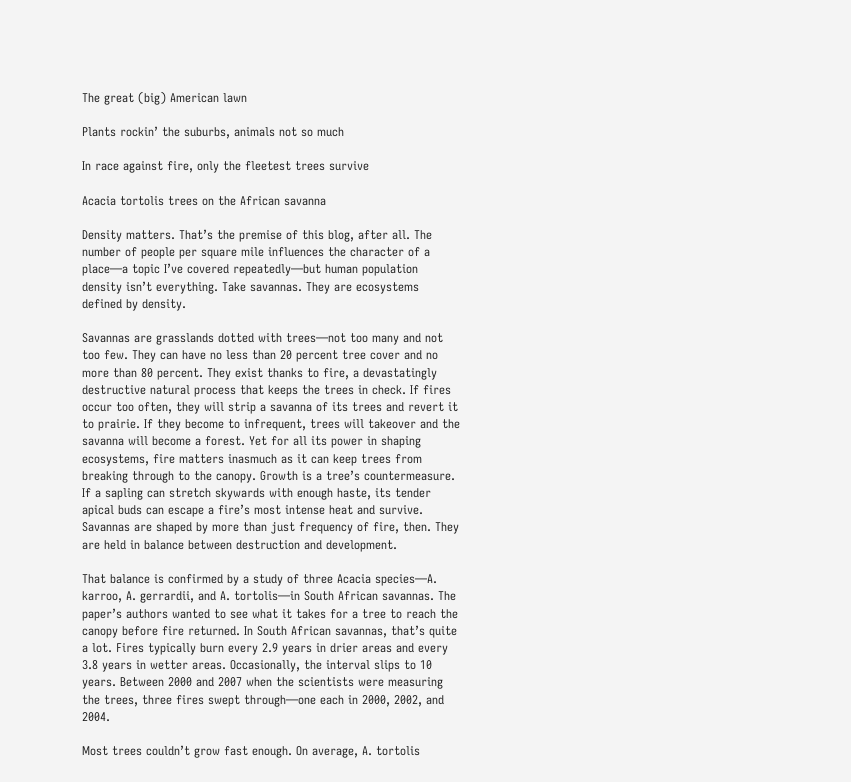The great (big) American lawn

Plants rockin’ the suburbs, animals not so much

In race against fire, only the fleetest trees survive

Acacia tortolis trees on the African savanna

Density matters. That’s the premise of this blog, after all. The number of people per square mile influences the character of a place—a topic I’ve covered repeatedly—but human population density isn’t everything. Take savannas. They are ecosystems defined by density.

Savannas are grasslands dotted with trees—not too many and not too few. They can have no less than 20 percent tree cover and no more than 80 percent. They exist thanks to fire, a devastatingly destructive natural process that keeps the trees in check. If fires occur too often, they will strip a savanna of its trees and revert it to prairie. If they become to infrequent, trees will takeover and the savanna will become a forest. Yet for all its power in shaping ecosystems, fire matters inasmuch as it can keep trees from breaking through to the canopy. Growth is a tree’s countermeasure. If a sapling can stretch skywards with enough haste, its tender apical buds can escape a fire’s most intense heat and survive. Savannas are shaped by more than just frequency of fire, then. They are held in balance between destruction and development.

That balance is confirmed by a study of three Acacia species—A. karroo, A. gerrardii, and A. tortolis—in South African savannas. The paper’s authors wanted to see what it takes for a tree to reach the canopy before fire returned. In South African savannas, that’s quite a lot. Fires typically burn every 2.9 years in drier areas and every 3.8 years in wetter areas. Occasionally, the interval slips to 10 years. Between 2000 and 2007 when the scientists were measuring the trees, three fires swept through—one each in 2000, 2002, and 2004.

Most trees couldn’t grow fast enough. On average, A. tortolis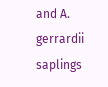and A. gerrardii saplings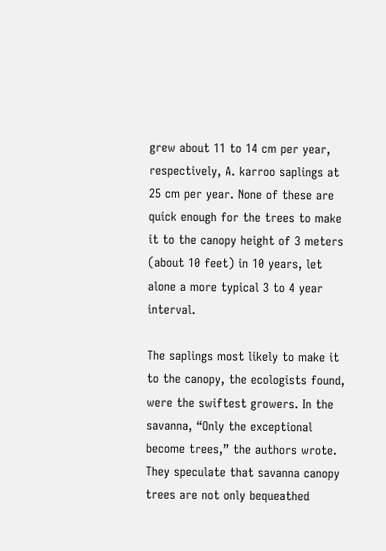grew about 11 to 14 cm per year, respectively, A. karroo saplings at 25 cm per year. None of these are quick enough for the trees to make it to the canopy height of 3 meters (about 10 feet) in 10 years, let alone a more typical 3 to 4 year interval.

The saplings most likely to make it to the canopy, the ecologists found, were the swiftest growers. In the savanna, “Only the exceptional become trees,” the authors wrote. They speculate that savanna canopy trees are not only bequeathed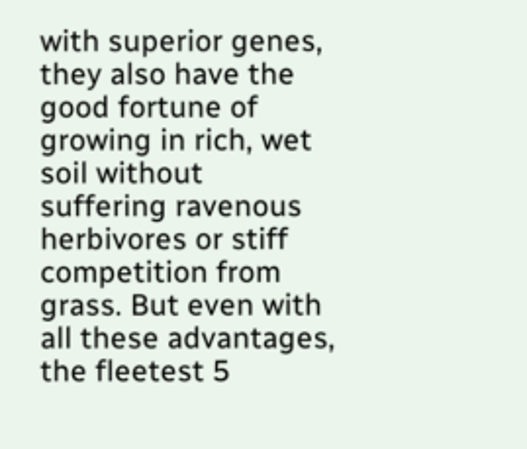with superior genes, they also have the good fortune of growing in rich, wet soil without suffering ravenous herbivores or stiff competition from grass. But even with all these advantages, the fleetest 5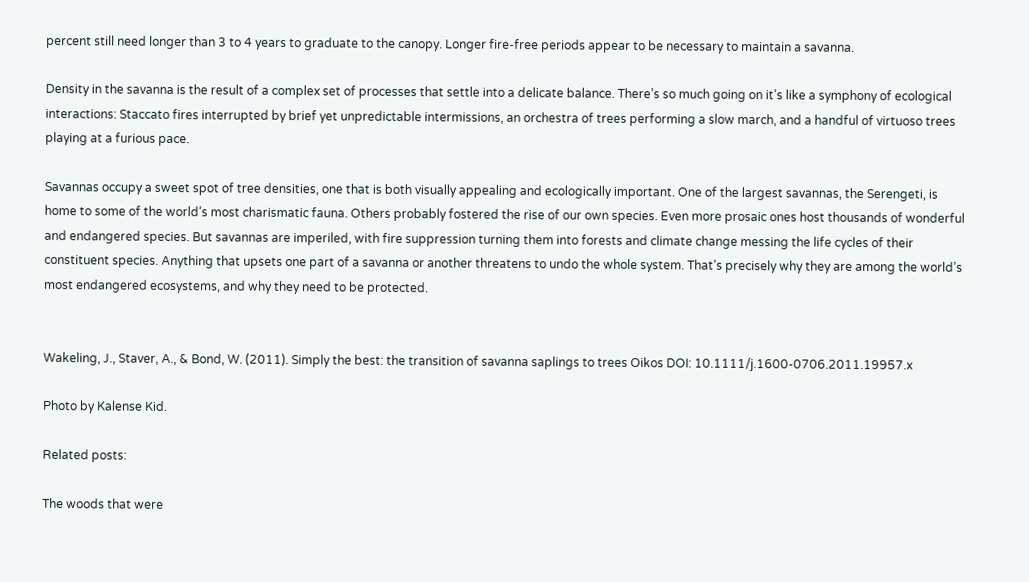percent still need longer than 3 to 4 years to graduate to the canopy. Longer fire-free periods appear to be necessary to maintain a savanna.

Density in the savanna is the result of a complex set of processes that settle into a delicate balance. There’s so much going on it’s like a symphony of ecological interactions: Staccato fires interrupted by brief yet unpredictable intermissions, an orchestra of trees performing a slow march, and a handful of virtuoso trees playing at a furious pace.

Savannas occupy a sweet spot of tree densities, one that is both visually appealing and ecologically important. One of the largest savannas, the Serengeti, is home to some of the world’s most charismatic fauna. Others probably fostered the rise of our own species. Even more prosaic ones host thousands of wonderful and endangered species. But savannas are imperiled, with fire suppression turning them into forests and climate change messing the life cycles of their constituent species. Anything that upsets one part of a savanna or another threatens to undo the whole system. That’s precisely why they are among the world’s most endangered ecosystems, and why they need to be protected.


Wakeling, J., Staver, A., & Bond, W. (2011). Simply the best: the transition of savanna saplings to trees Oikos DOI: 10.1111/j.1600-0706.2011.19957.x

Photo by Kalense Kid.

Related posts:

The woods that were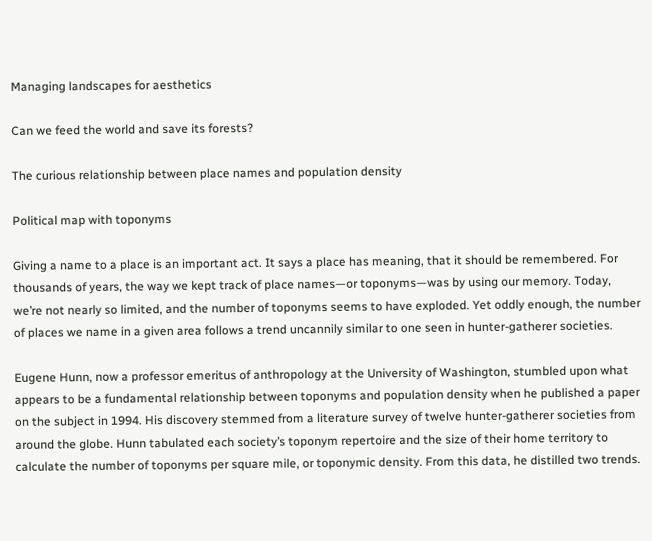Managing landscapes for aesthetics

Can we feed the world and save its forests?

The curious relationship between place names and population density

Political map with toponyms

Giving a name to a place is an important act. It says a place has meaning, that it should be remembered. For thousands of years, the way we kept track of place names—or toponyms—was by using our memory. Today, we’re not nearly so limited, and the number of toponyms seems to have exploded. Yet oddly enough, the number of places we name in a given area follows a trend uncannily similar to one seen in hunter-gatherer societies.

Eugene Hunn, now a professor emeritus of anthropology at the University of Washington, stumbled upon what appears to be a fundamental relationship between toponyms and population density when he published a paper on the subject in 1994. His discovery stemmed from a literature survey of twelve hunter-gatherer societies from around the globe. Hunn tabulated each society’s toponym repertoire and the size of their home territory to calculate the number of toponyms per square mile, or toponymic density. From this data, he distilled two trends.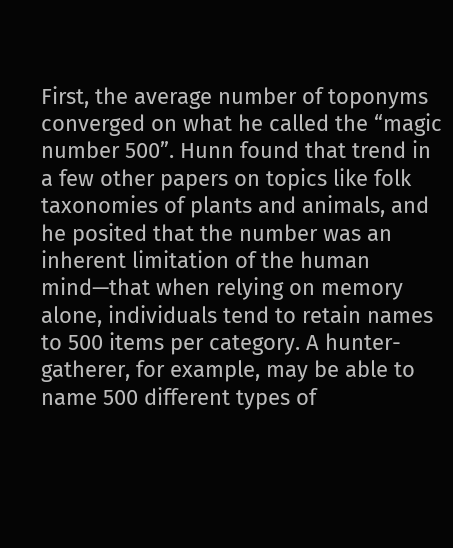First, the average number of toponyms converged on what he called the “magic number 500”. Hunn found that trend in a few other papers on topics like folk taxonomies of plants and animals, and he posited that the number was an inherent limitation of the human mind—that when relying on memory alone, individuals tend to retain names to 500 items per category. A hunter-gatherer, for example, may be able to name 500 different types of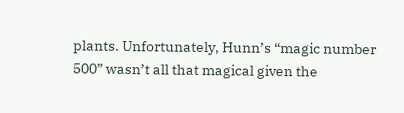plants. Unfortunately, Hunn’s “magic number 500” wasn’t all that magical given the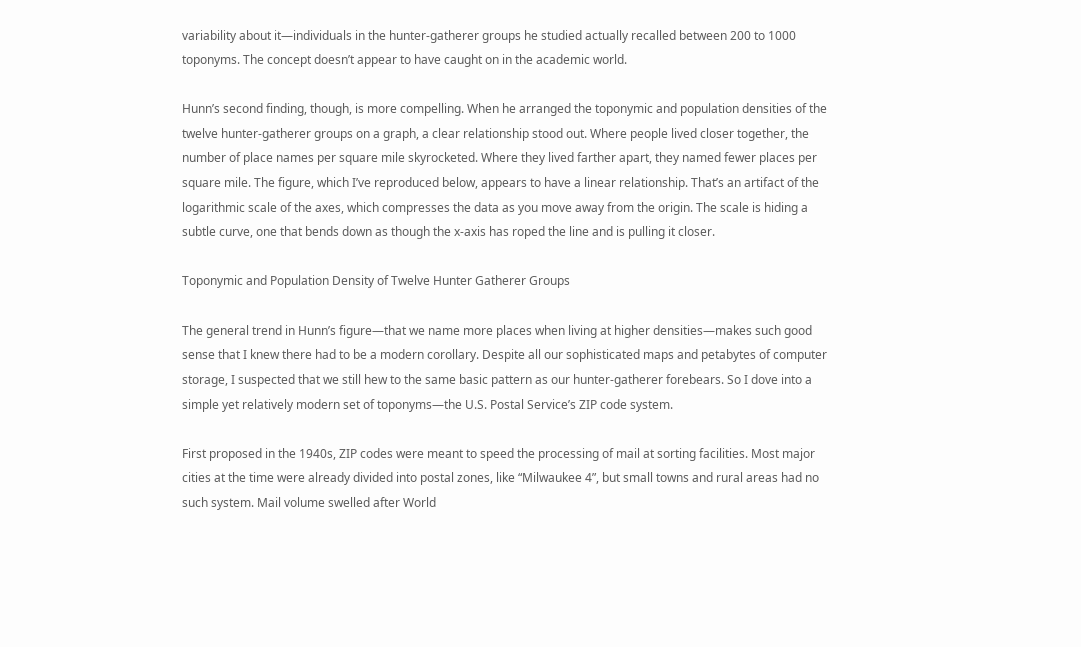variability about it—individuals in the hunter-gatherer groups he studied actually recalled between 200 to 1000 toponyms. The concept doesn’t appear to have caught on in the academic world.

Hunn’s second finding, though, is more compelling. When he arranged the toponymic and population densities of the twelve hunter-gatherer groups on a graph, a clear relationship stood out. Where people lived closer together, the number of place names per square mile skyrocketed. Where they lived farther apart, they named fewer places per square mile. The figure, which I’ve reproduced below, appears to have a linear relationship. That’s an artifact of the logarithmic scale of the axes, which compresses the data as you move away from the origin. The scale is hiding a subtle curve, one that bends down as though the x-axis has roped the line and is pulling it closer.

Toponymic and Population Density of Twelve Hunter Gatherer Groups

The general trend in Hunn’s figure—that we name more places when living at higher densities—makes such good sense that I knew there had to be a modern corollary. Despite all our sophisticated maps and petabytes of computer storage, I suspected that we still hew to the same basic pattern as our hunter-gatherer forebears. So I dove into a simple yet relatively modern set of toponyms—the U.S. Postal Service’s ZIP code system.

First proposed in the 1940s, ZIP codes were meant to speed the processing of mail at sorting facilities. Most major cities at the time were already divided into postal zones, like “Milwaukee 4”, but small towns and rural areas had no such system. Mail volume swelled after World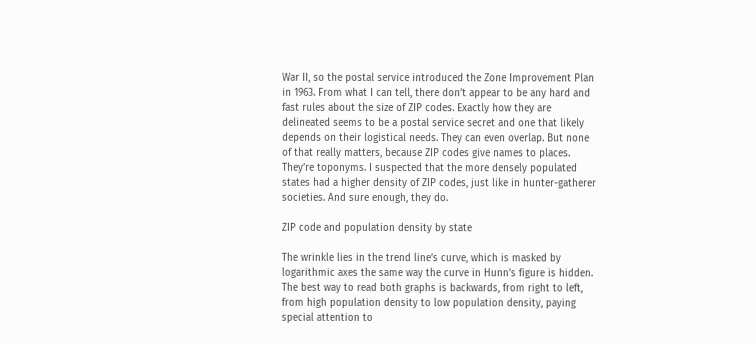War II, so the postal service introduced the Zone Improvement Plan in 1963. From what I can tell, there don’t appear to be any hard and fast rules about the size of ZIP codes. Exactly how they are delineated seems to be a postal service secret and one that likely depends on their logistical needs. They can even overlap. But none of that really matters, because ZIP codes give names to places. They’re toponyms. I suspected that the more densely populated states had a higher density of ZIP codes, just like in hunter-gatherer societies. And sure enough, they do.

ZIP code and population density by state

The wrinkle lies in the trend line’s curve, which is masked by logarithmic axes the same way the curve in Hunn’s figure is hidden. The best way to read both graphs is backwards, from right to left, from high population density to low population density, paying special attention to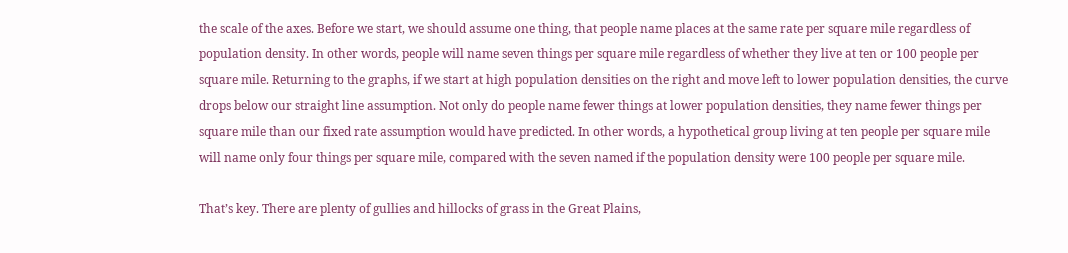the scale of the axes. Before we start, we should assume one thing, that people name places at the same rate per square mile regardless of population density. In other words, people will name seven things per square mile regardless of whether they live at ten or 100 people per square mile. Returning to the graphs, if we start at high population densities on the right and move left to lower population densities, the curve drops below our straight line assumption. Not only do people name fewer things at lower population densities, they name fewer things per square mile than our fixed rate assumption would have predicted. In other words, a hypothetical group living at ten people per square mile will name only four things per square mile, compared with the seven named if the population density were 100 people per square mile.

That’s key. There are plenty of gullies and hillocks of grass in the Great Plains,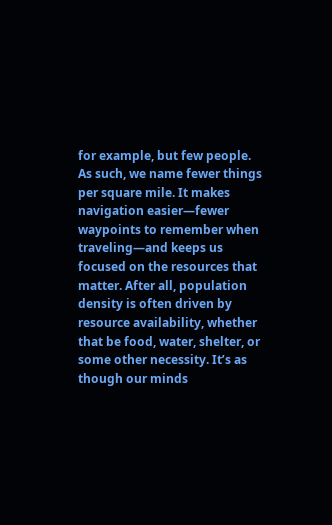for example, but few people. As such, we name fewer things per square mile. It makes navigation easier—fewer waypoints to remember when traveling—and keeps us focused on the resources that matter. After all, population density is often driven by resource availability, whether that be food, water, shelter, or some other necessity. It’s as though our minds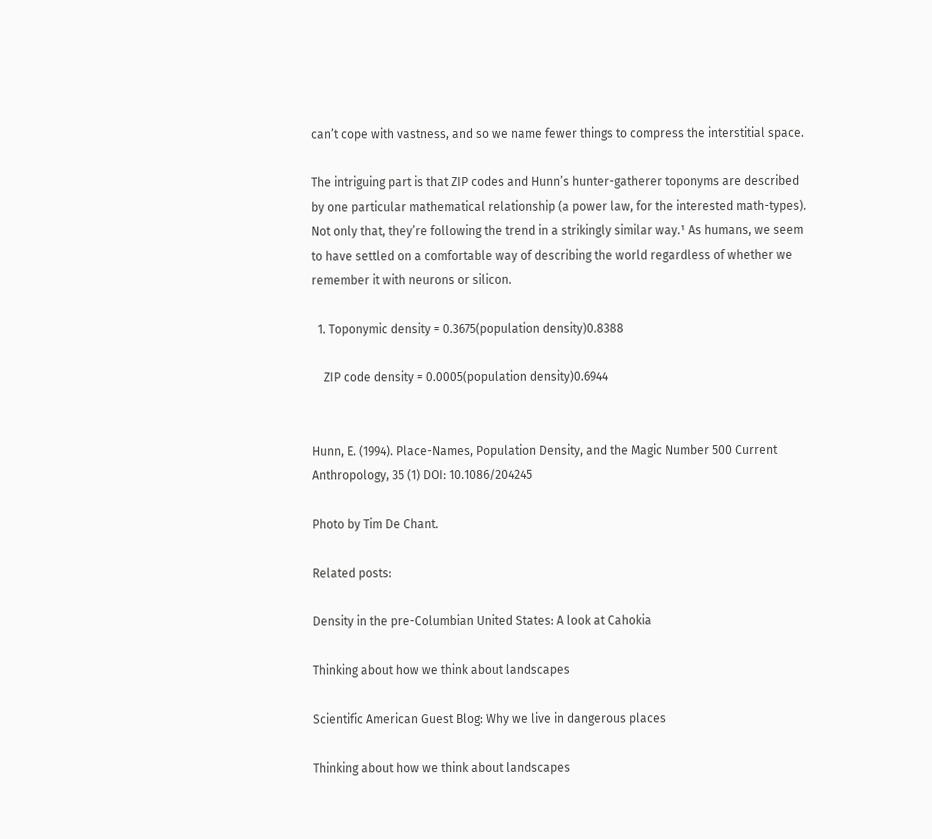can’t cope with vastness, and so we name fewer things to compress the interstitial space.

The intriguing part is that ZIP codes and Hunn’s hunter-gatherer toponyms are described by one particular mathematical relationship (a power law, for the interested math-types). Not only that, they’re following the trend in a strikingly similar way.¹ As humans, we seem to have settled on a comfortable way of describing the world regardless of whether we remember it with neurons or silicon.

  1. Toponymic density = 0.3675(population density)0.8388

    ZIP code density = 0.0005(population density)0.6944


Hunn, E. (1994). Place-Names, Population Density, and the Magic Number 500 Current Anthropology, 35 (1) DOI: 10.1086/204245

Photo by Tim De Chant.

Related posts:

Density in the pre-Columbian United States: A look at Cahokia

Thinking about how we think about landscapes

Scientific American Guest Blog: Why we live in dangerous places

Thinking about how we think about landscapes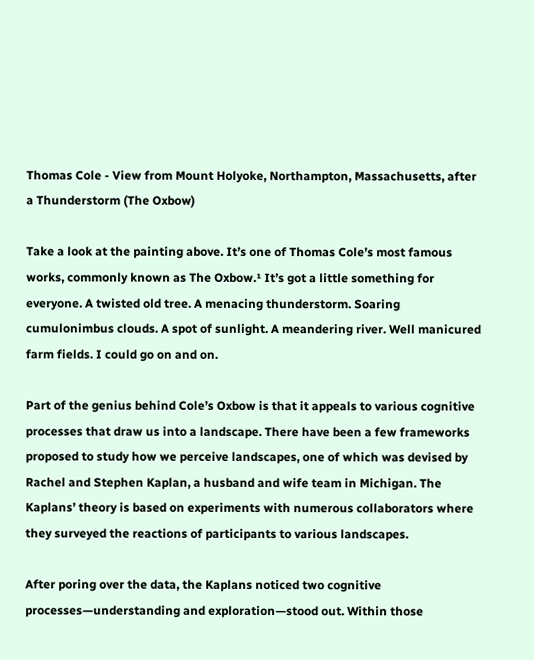Thomas Cole - View from Mount Holyoke, Northampton, Massachusetts, after a Thunderstorm (The Oxbow)

Take a look at the painting above. It’s one of Thomas Cole’s most famous works, commonly known as The Oxbow.¹ It’s got a little something for everyone. A twisted old tree. A menacing thunderstorm. Soaring cumulonimbus clouds. A spot of sunlight. A meandering river. Well manicured farm fields. I could go on and on.

Part of the genius behind Cole’s Oxbow is that it appeals to various cognitive processes that draw us into a landscape. There have been a few frameworks proposed to study how we perceive landscapes, one of which was devised by Rachel and Stephen Kaplan, a husband and wife team in Michigan. The Kaplans’ theory is based on experiments with numerous collaborators where they surveyed the reactions of participants to various landscapes.

After poring over the data, the Kaplans noticed two cognitive processes—understanding and exploration—stood out. Within those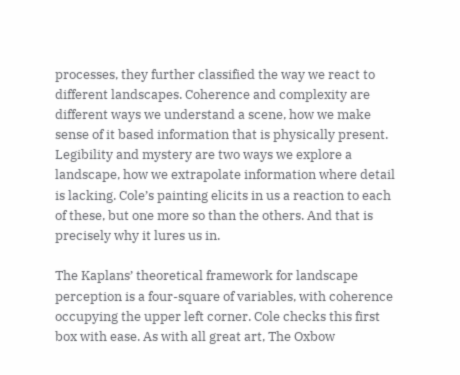processes, they further classified the way we react to different landscapes. Coherence and complexity are different ways we understand a scene, how we make sense of it based information that is physically present. Legibility and mystery are two ways we explore a landscape, how we extrapolate information where detail is lacking. Cole’s painting elicits in us a reaction to each of these, but one more so than the others. And that is precisely why it lures us in.

The Kaplans’ theoretical framework for landscape perception is a four-square of variables, with coherence occupying the upper left corner. Cole checks this first box with ease. As with all great art, The Oxbow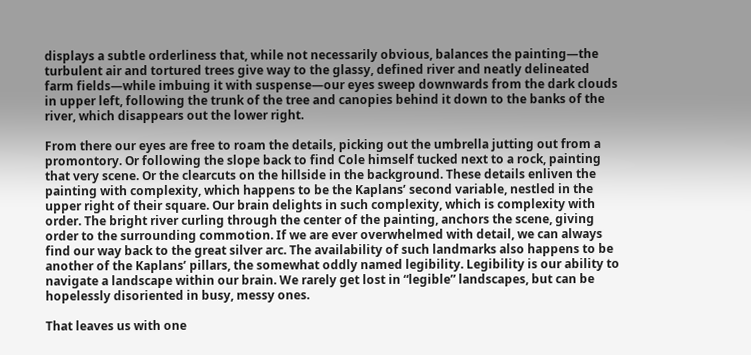displays a subtle orderliness that, while not necessarily obvious, balances the painting—the turbulent air and tortured trees give way to the glassy, defined river and neatly delineated farm fields—while imbuing it with suspense—our eyes sweep downwards from the dark clouds in upper left, following the trunk of the tree and canopies behind it down to the banks of the river, which disappears out the lower right.

From there our eyes are free to roam the details, picking out the umbrella jutting out from a promontory. Or following the slope back to find Cole himself tucked next to a rock, painting that very scene. Or the clearcuts on the hillside in the background. These details enliven the painting with complexity, which happens to be the Kaplans’ second variable, nestled in the upper right of their square. Our brain delights in such complexity, which is complexity with order. The bright river curling through the center of the painting, anchors the scene, giving order to the surrounding commotion. If we are ever overwhelmed with detail, we can always find our way back to the great silver arc. The availability of such landmarks also happens to be another of the Kaplans’ pillars, the somewhat oddly named legibility. Legibility is our ability to navigate a landscape within our brain. We rarely get lost in “legible” landscapes, but can be hopelessly disoriented in busy, messy ones.

That leaves us with one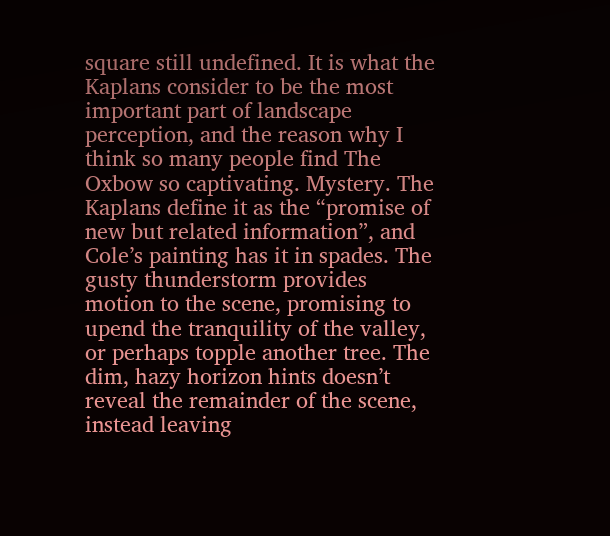square still undefined. It is what the Kaplans consider to be the most important part of landscape perception, and the reason why I think so many people find The Oxbow so captivating. Mystery. The Kaplans define it as the “promise of new but related information”, and Cole’s painting has it in spades. The gusty thunderstorm provides motion to the scene, promising to upend the tranquility of the valley, or perhaps topple another tree. The dim, hazy horizon hints doesn’t reveal the remainder of the scene, instead leaving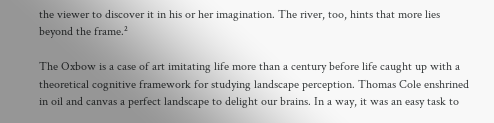the viewer to discover it in his or her imagination. The river, too, hints that more lies beyond the frame.²

The Oxbow is a case of art imitating life more than a century before life caught up with a theoretical cognitive framework for studying landscape perception. Thomas Cole enshrined in oil and canvas a perfect landscape to delight our brains. In a way, it was an easy task to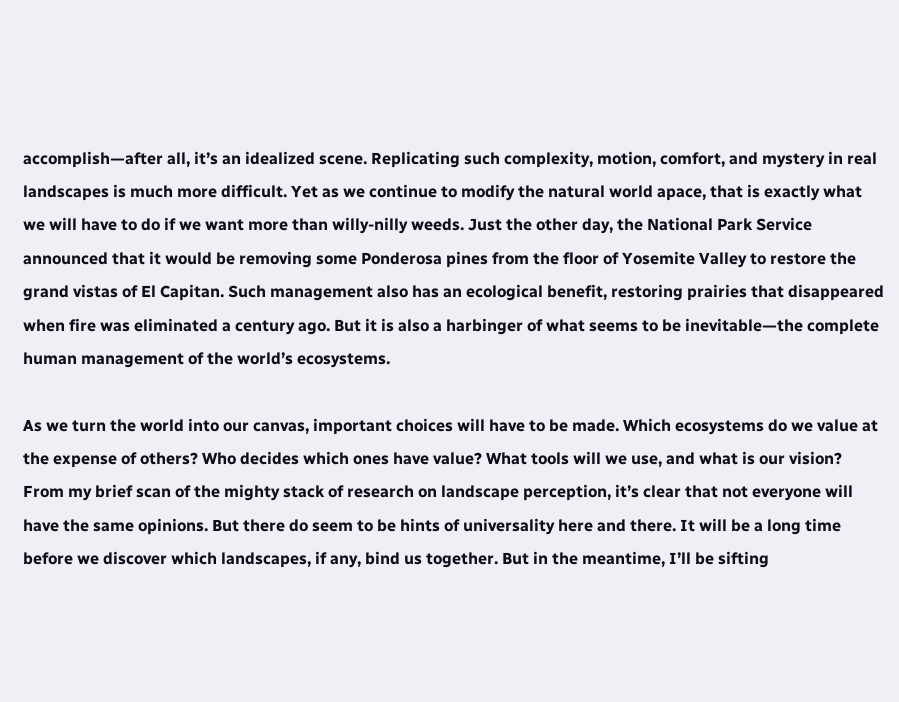accomplish—after all, it’s an idealized scene. Replicating such complexity, motion, comfort, and mystery in real landscapes is much more difficult. Yet as we continue to modify the natural world apace, that is exactly what we will have to do if we want more than willy-nilly weeds. Just the other day, the National Park Service announced that it would be removing some Ponderosa pines from the floor of Yosemite Valley to restore the grand vistas of El Capitan. Such management also has an ecological benefit, restoring prairies that disappeared when fire was eliminated a century ago. But it is also a harbinger of what seems to be inevitable—the complete human management of the world’s ecosystems.

As we turn the world into our canvas, important choices will have to be made. Which ecosystems do we value at the expense of others? Who decides which ones have value? What tools will we use, and what is our vision? From my brief scan of the mighty stack of research on landscape perception, it’s clear that not everyone will have the same opinions. But there do seem to be hints of universality here and there. It will be a long time before we discover which landscapes, if any, bind us together. But in the meantime, I’ll be sifting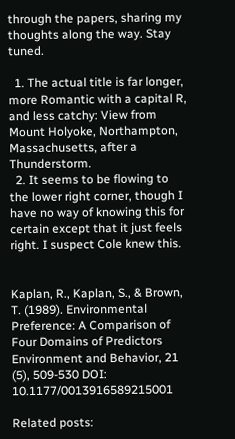through the papers, sharing my thoughts along the way. Stay tuned.

  1. The actual title is far longer, more Romantic with a capital R, and less catchy: View from Mount Holyoke, Northampton, Massachusetts, after a Thunderstorm.
  2. It seems to be flowing to the lower right corner, though I have no way of knowing this for certain except that it just feels right. I suspect Cole knew this.


Kaplan, R., Kaplan, S., & Brown, T. (1989). Environmental Preference: A Comparison of Four Domains of Predictors Environment and Behavior, 21 (5), 509-530 DOI: 10.1177/0013916589215001

Related posts: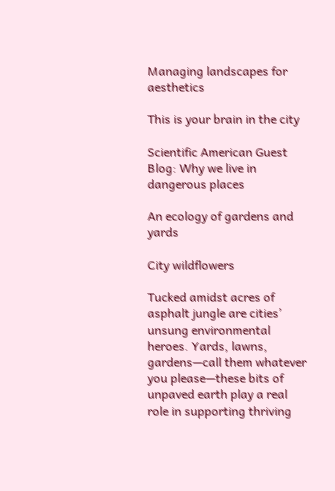Managing landscapes for aesthetics

This is your brain in the city

Scientific American Guest Blog: Why we live in dangerous places

An ecology of gardens and yards

City wildflowers

Tucked amidst acres of asphalt jungle are cities’ unsung environmental heroes. Yards, lawns, gardens—call them whatever you please—these bits of unpaved earth play a real role in supporting thriving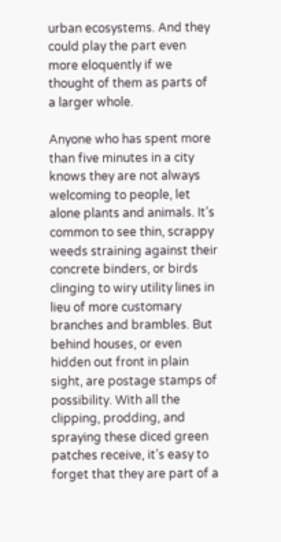urban ecosystems. And they could play the part even more eloquently if we thought of them as parts of a larger whole.

Anyone who has spent more than five minutes in a city knows they are not always welcoming to people, let alone plants and animals. It’s common to see thin, scrappy weeds straining against their concrete binders, or birds clinging to wiry utility lines in lieu of more customary branches and brambles. But behind houses, or even hidden out front in plain sight, are postage stamps of possibility. With all the clipping, prodding, and spraying these diced green patches receive, it’s easy to forget that they are part of a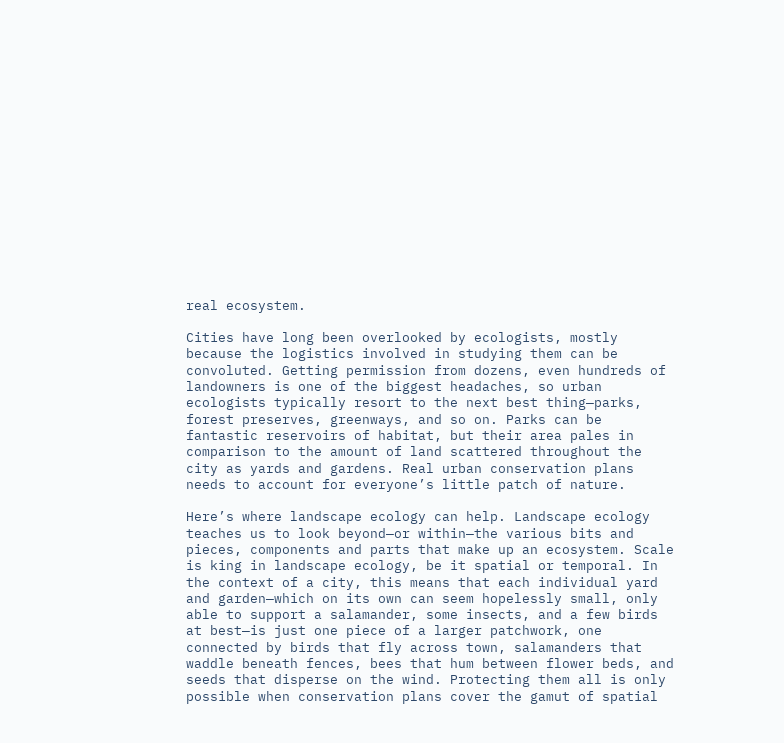real ecosystem.

Cities have long been overlooked by ecologists, mostly because the logistics involved in studying them can be convoluted. Getting permission from dozens, even hundreds of landowners is one of the biggest headaches, so urban ecologists typically resort to the next best thing—parks, forest preserves, greenways, and so on. Parks can be fantastic reservoirs of habitat, but their area pales in comparison to the amount of land scattered throughout the city as yards and gardens. Real urban conservation plans needs to account for everyone’s little patch of nature.

Here’s where landscape ecology can help. Landscape ecology teaches us to look beyond—or within—the various bits and pieces, components and parts that make up an ecosystem. Scale is king in landscape ecology, be it spatial or temporal. In the context of a city, this means that each individual yard and garden—which on its own can seem hopelessly small, only able to support a salamander, some insects, and a few birds at best—is just one piece of a larger patchwork, one connected by birds that fly across town, salamanders that waddle beneath fences, bees that hum between flower beds, and seeds that disperse on the wind. Protecting them all is only possible when conservation plans cover the gamut of spatial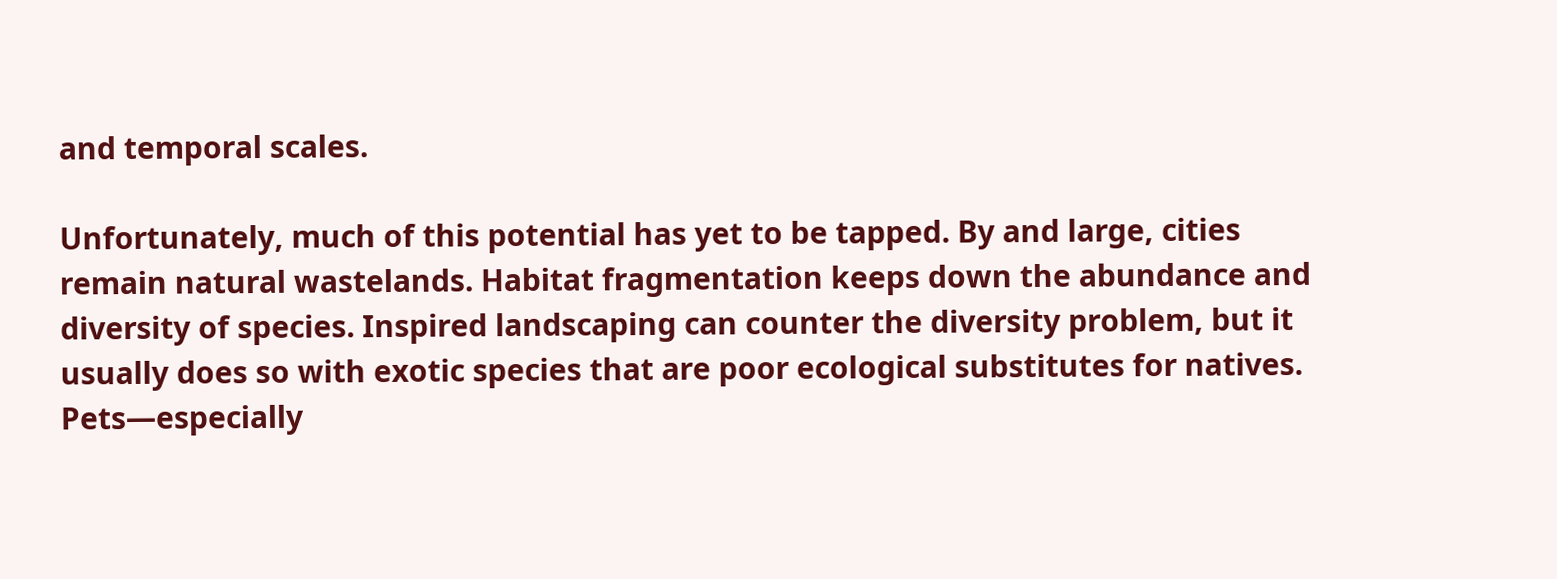and temporal scales.

Unfortunately, much of this potential has yet to be tapped. By and large, cities remain natural wastelands. Habitat fragmentation keeps down the abundance and diversity of species. Inspired landscaping can counter the diversity problem, but it usually does so with exotic species that are poor ecological substitutes for natives. Pets—especially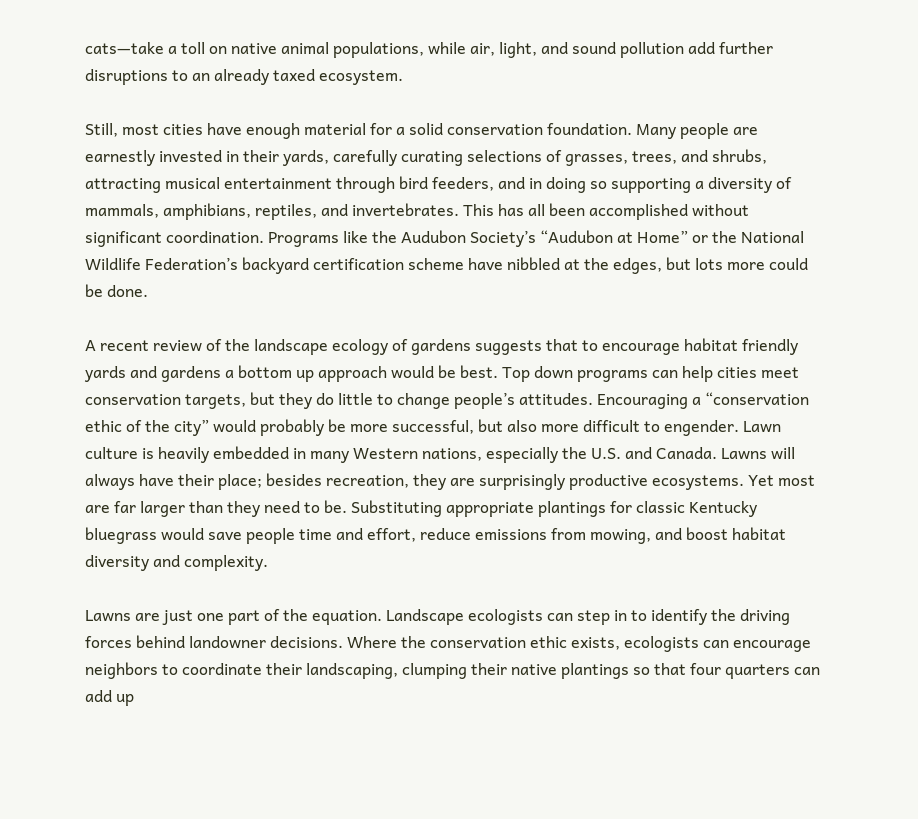cats—take a toll on native animal populations, while air, light, and sound pollution add further disruptions to an already taxed ecosystem.

Still, most cities have enough material for a solid conservation foundation. Many people are earnestly invested in their yards, carefully curating selections of grasses, trees, and shrubs, attracting musical entertainment through bird feeders, and in doing so supporting a diversity of mammals, amphibians, reptiles, and invertebrates. This has all been accomplished without significant coordination. Programs like the Audubon Society’s “Audubon at Home” or the National Wildlife Federation’s backyard certification scheme have nibbled at the edges, but lots more could be done.

A recent review of the landscape ecology of gardens suggests that to encourage habitat friendly yards and gardens a bottom up approach would be best. Top down programs can help cities meet conservation targets, but they do little to change people’s attitudes. Encouraging a “conservation ethic of the city” would probably be more successful, but also more difficult to engender. Lawn culture is heavily embedded in many Western nations, especially the U.S. and Canada. Lawns will always have their place; besides recreation, they are surprisingly productive ecosystems. Yet most are far larger than they need to be. Substituting appropriate plantings for classic Kentucky bluegrass would save people time and effort, reduce emissions from mowing, and boost habitat diversity and complexity.

Lawns are just one part of the equation. Landscape ecologists can step in to identify the driving forces behind landowner decisions. Where the conservation ethic exists, ecologists can encourage neighbors to coordinate their landscaping, clumping their native plantings so that four quarters can add up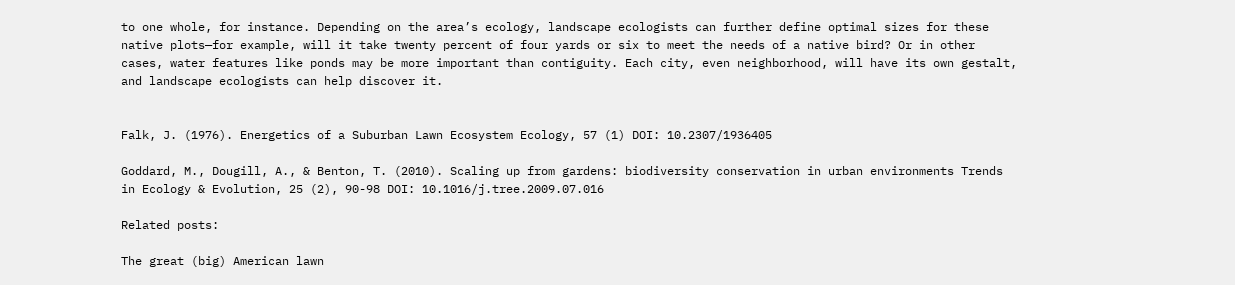to one whole, for instance. Depending on the area’s ecology, landscape ecologists can further define optimal sizes for these native plots—for example, will it take twenty percent of four yards or six to meet the needs of a native bird? Or in other cases, water features like ponds may be more important than contiguity. Each city, even neighborhood, will have its own gestalt, and landscape ecologists can help discover it.


Falk, J. (1976). Energetics of a Suburban Lawn Ecosystem Ecology, 57 (1) DOI: 10.2307/1936405

Goddard, M., Dougill, A., & Benton, T. (2010). Scaling up from gardens: biodiversity conservation in urban environments Trends in Ecology & Evolution, 25 (2), 90-98 DOI: 10.1016/j.tree.2009.07.016

Related posts:

The great (big) American lawn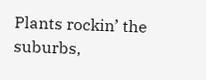Plants rockin’ the suburbs,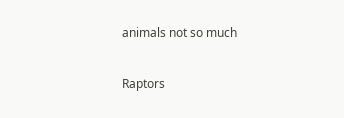animals not so much

Raptors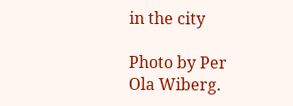in the city

Photo by Per Ola Wiberg.